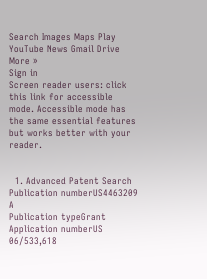Search Images Maps Play YouTube News Gmail Drive More »
Sign in
Screen reader users: click this link for accessible mode. Accessible mode has the same essential features but works better with your reader.


  1. Advanced Patent Search
Publication numberUS4463209 A
Publication typeGrant
Application numberUS 06/533,618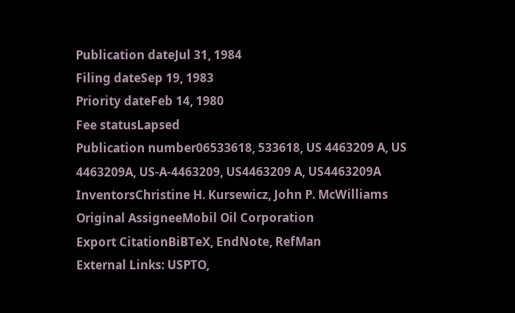Publication dateJul 31, 1984
Filing dateSep 19, 1983
Priority dateFeb 14, 1980
Fee statusLapsed
Publication number06533618, 533618, US 4463209 A, US 4463209A, US-A-4463209, US4463209 A, US4463209A
InventorsChristine H. Kursewicz, John P. McWilliams
Original AssigneeMobil Oil Corporation
Export CitationBiBTeX, EndNote, RefMan
External Links: USPTO,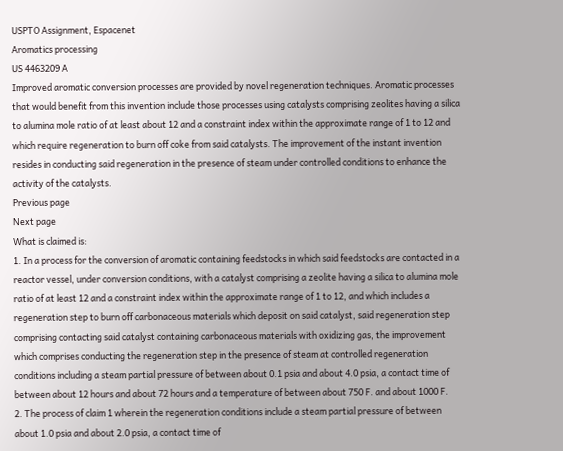USPTO Assignment, Espacenet
Aromatics processing
US 4463209 A
Improved aromatic conversion processes are provided by novel regeneration techniques. Aromatic processes that would benefit from this invention include those processes using catalysts comprising zeolites having a silica to alumina mole ratio of at least about 12 and a constraint index within the approximate range of 1 to 12 and which require regeneration to burn off coke from said catalysts. The improvement of the instant invention resides in conducting said regeneration in the presence of steam under controlled conditions to enhance the activity of the catalysts.
Previous page
Next page
What is claimed is:
1. In a process for the conversion of aromatic containing feedstocks in which said feedstocks are contacted in a reactor vessel, under conversion conditions, with a catalyst comprising a zeolite having a silica to alumina mole ratio of at least 12 and a constraint index within the approximate range of 1 to 12, and which includes a regeneration step to burn off carbonaceous materials which deposit on said catalyst, said regeneration step comprising contacting said catalyst containing carbonaceous materials with oxidizing gas, the improvement which comprises conducting the regeneration step in the presence of steam at controlled regeneration conditions including a steam partial pressure of between about 0.1 psia and about 4.0 psia, a contact time of between about 12 hours and about 72 hours and a temperature of between about 750 F. and about 1000 F.
2. The process of claim 1 wherein the regeneration conditions include a steam partial pressure of between about 1.0 psia and about 2.0 psia, a contact time of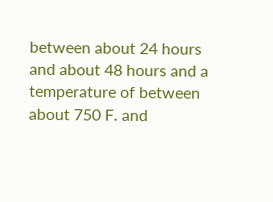between about 24 hours and about 48 hours and a temperature of between about 750 F. and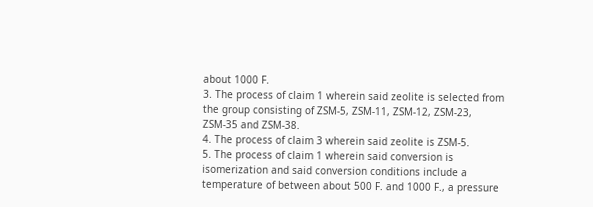about 1000 F.
3. The process of claim 1 wherein said zeolite is selected from the group consisting of ZSM-5, ZSM-11, ZSM-12, ZSM-23, ZSM-35 and ZSM-38.
4. The process of claim 3 wherein said zeolite is ZSM-5.
5. The process of claim 1 wherein said conversion is isomerization and said conversion conditions include a temperature of between about 500 F. and 1000 F., a pressure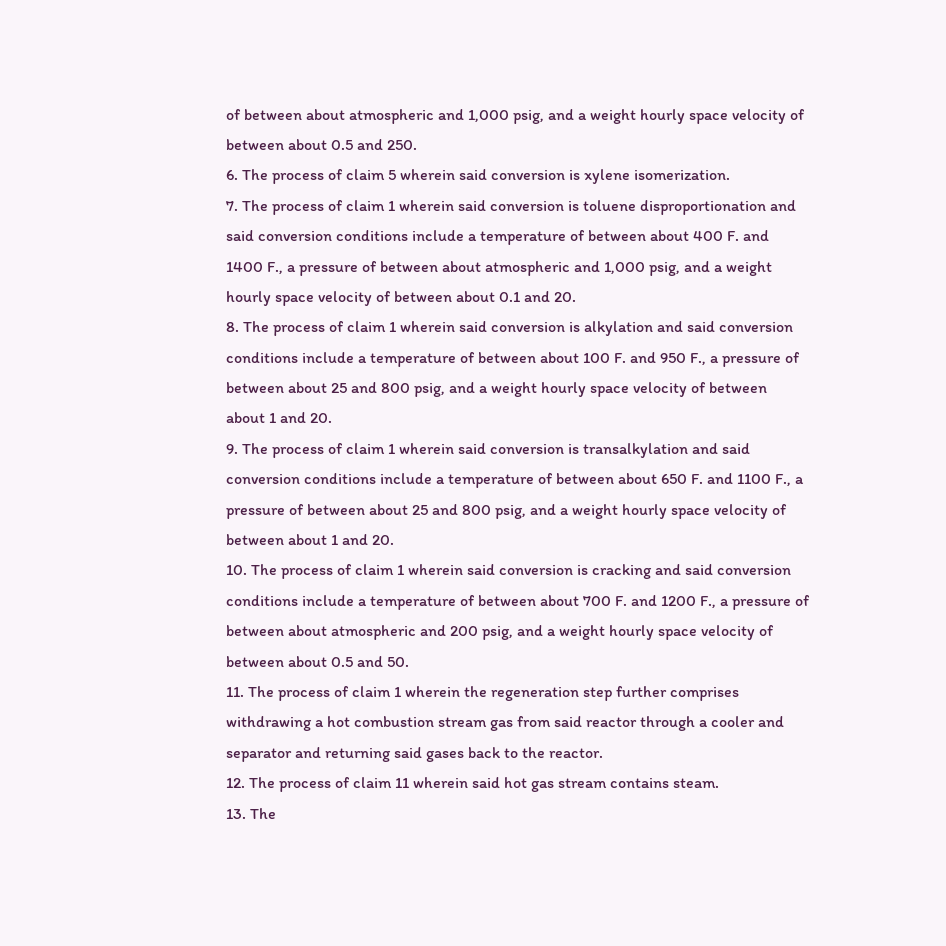of between about atmospheric and 1,000 psig, and a weight hourly space velocity of between about 0.5 and 250.
6. The process of claim 5 wherein said conversion is xylene isomerization.
7. The process of claim 1 wherein said conversion is toluene disproportionation and said conversion conditions include a temperature of between about 400 F. and 1400 F., a pressure of between about atmospheric and 1,000 psig, and a weight hourly space velocity of between about 0.1 and 20.
8. The process of claim 1 wherein said conversion is alkylation and said conversion conditions include a temperature of between about 100 F. and 950 F., a pressure of between about 25 and 800 psig, and a weight hourly space velocity of between about 1 and 20.
9. The process of claim 1 wherein said conversion is transalkylation and said conversion conditions include a temperature of between about 650 F. and 1100 F., a pressure of between about 25 and 800 psig, and a weight hourly space velocity of between about 1 and 20.
10. The process of claim 1 wherein said conversion is cracking and said conversion conditions include a temperature of between about 700 F. and 1200 F., a pressure of between about atmospheric and 200 psig, and a weight hourly space velocity of between about 0.5 and 50.
11. The process of claim 1 wherein the regeneration step further comprises withdrawing a hot combustion stream gas from said reactor through a cooler and separator and returning said gases back to the reactor.
12. The process of claim 11 wherein said hot gas stream contains steam.
13. The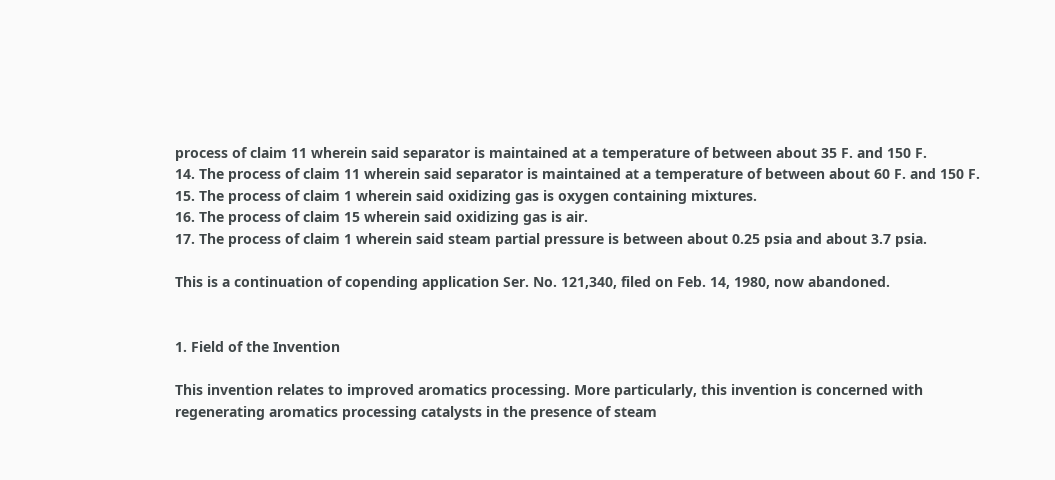process of claim 11 wherein said separator is maintained at a temperature of between about 35 F. and 150 F.
14. The process of claim 11 wherein said separator is maintained at a temperature of between about 60 F. and 150 F.
15. The process of claim 1 wherein said oxidizing gas is oxygen containing mixtures.
16. The process of claim 15 wherein said oxidizing gas is air.
17. The process of claim 1 wherein said steam partial pressure is between about 0.25 psia and about 3.7 psia.

This is a continuation of copending application Ser. No. 121,340, filed on Feb. 14, 1980, now abandoned.


1. Field of the Invention

This invention relates to improved aromatics processing. More particularly, this invention is concerned with regenerating aromatics processing catalysts in the presence of steam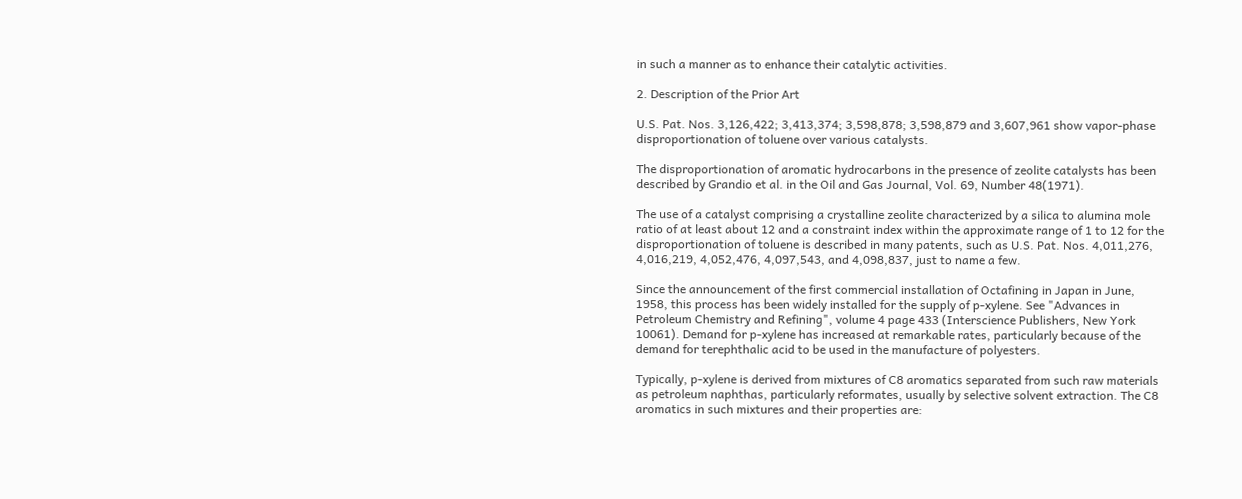in such a manner as to enhance their catalytic activities.

2. Description of the Prior Art

U.S. Pat. Nos. 3,126,422; 3,413,374; 3,598,878; 3,598,879 and 3,607,961 show vapor-phase disproportionation of toluene over various catalysts.

The disproportionation of aromatic hydrocarbons in the presence of zeolite catalysts has been described by Grandio et al. in the Oil and Gas Journal, Vol. 69, Number 48(1971).

The use of a catalyst comprising a crystalline zeolite characterized by a silica to alumina mole ratio of at least about 12 and a constraint index within the approximate range of 1 to 12 for the disproportionation of toluene is described in many patents, such as U.S. Pat. Nos. 4,011,276, 4,016,219, 4,052,476, 4,097,543, and 4,098,837, just to name a few.

Since the announcement of the first commercial installation of Octafining in Japan in June, 1958, this process has been widely installed for the supply of p-xylene. See "Advances in Petroleum Chemistry and Refining", volume 4 page 433 (Interscience Publishers, New York 10061). Demand for p-xylene has increased at remarkable rates, particularly because of the demand for terephthalic acid to be used in the manufacture of polyesters.

Typically, p-xylene is derived from mixtures of C8 aromatics separated from such raw materials as petroleum naphthas, particularly reformates, usually by selective solvent extraction. The C8 aromatics in such mixtures and their properties are: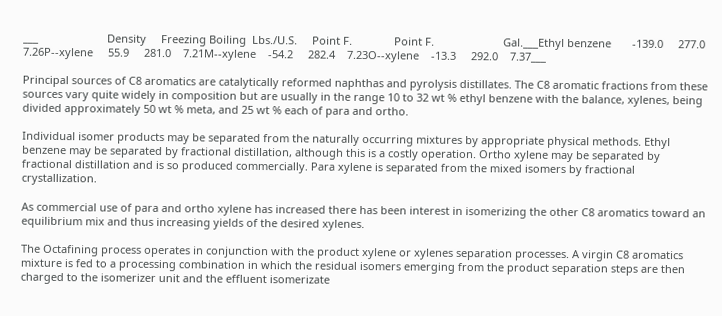___                       Density     Freezing Boiling  Lbs./U.S.     Point F.              Point F.                       Gal.___Ethyl benzene       -139.0     277.0    7.26P--xylene     55.9     281.0    7.21M--xylene    -54.2     282.4    7.23O--xylene    -13.3     292.0    7.37___

Principal sources of C8 aromatics are catalytically reformed naphthas and pyrolysis distillates. The C8 aromatic fractions from these sources vary quite widely in composition but are usually in the range 10 to 32 wt % ethyl benzene with the balance, xylenes, being divided approximately 50 wt % meta, and 25 wt % each of para and ortho.

Individual isomer products may be separated from the naturally occurring mixtures by appropriate physical methods. Ethyl benzene may be separated by fractional distillation, although this is a costly operation. Ortho xylene may be separated by fractional distillation and is so produced commercially. Para xylene is separated from the mixed isomers by fractional crystallization.

As commercial use of para and ortho xylene has increased there has been interest in isomerizing the other C8 aromatics toward an equilibrium mix and thus increasing yields of the desired xylenes.

The Octafining process operates in conjunction with the product xylene or xylenes separation processes. A virgin C8 aromatics mixture is fed to a processing combination in which the residual isomers emerging from the product separation steps are then charged to the isomerizer unit and the effluent isomerizate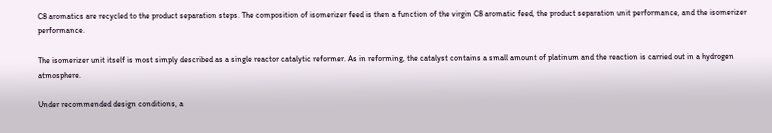C8 aromatics are recycled to the product separation steps. The composition of isomerizer feed is then a function of the virgin C8 aromatic feed, the product separation unit performance, and the isomerizer performance.

The isomerizer unit itself is most simply described as a single reactor catalytic reformer. As in reforming, the catalyst contains a small amount of platinum and the reaction is carried out in a hydrogen atmosphere.

Under recommended design conditions, a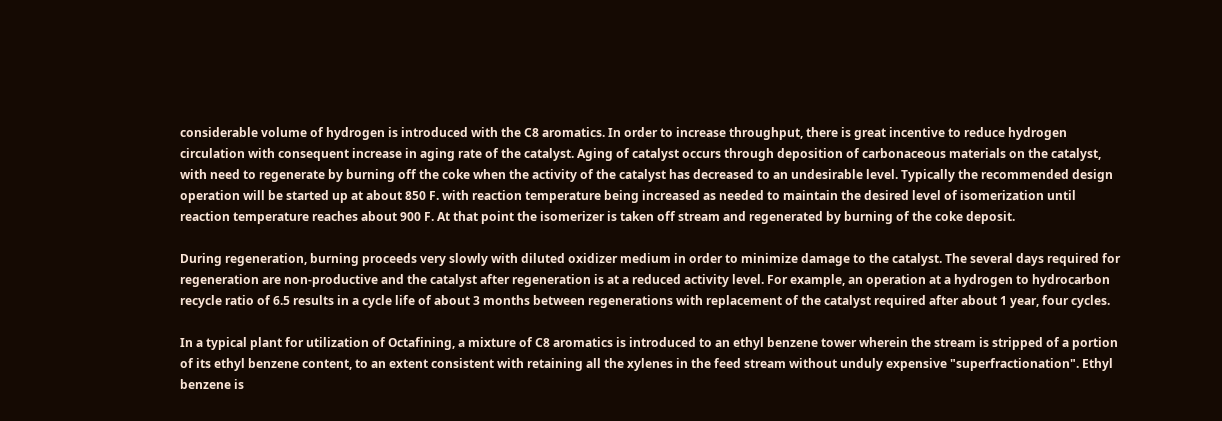considerable volume of hydrogen is introduced with the C8 aromatics. In order to increase throughput, there is great incentive to reduce hydrogen circulation with consequent increase in aging rate of the catalyst. Aging of catalyst occurs through deposition of carbonaceous materials on the catalyst, with need to regenerate by burning off the coke when the activity of the catalyst has decreased to an undesirable level. Typically the recommended design operation will be started up at about 850 F. with reaction temperature being increased as needed to maintain the desired level of isomerization until reaction temperature reaches about 900 F. At that point the isomerizer is taken off stream and regenerated by burning of the coke deposit.

During regeneration, burning proceeds very slowly with diluted oxidizer medium in order to minimize damage to the catalyst. The several days required for regeneration are non-productive and the catalyst after regeneration is at a reduced activity level. For example, an operation at a hydrogen to hydrocarbon recycle ratio of 6.5 results in a cycle life of about 3 months between regenerations with replacement of the catalyst required after about 1 year, four cycles.

In a typical plant for utilization of Octafining, a mixture of C8 aromatics is introduced to an ethyl benzene tower wherein the stream is stripped of a portion of its ethyl benzene content, to an extent consistent with retaining all the xylenes in the feed stream without unduly expensive "superfractionation". Ethyl benzene is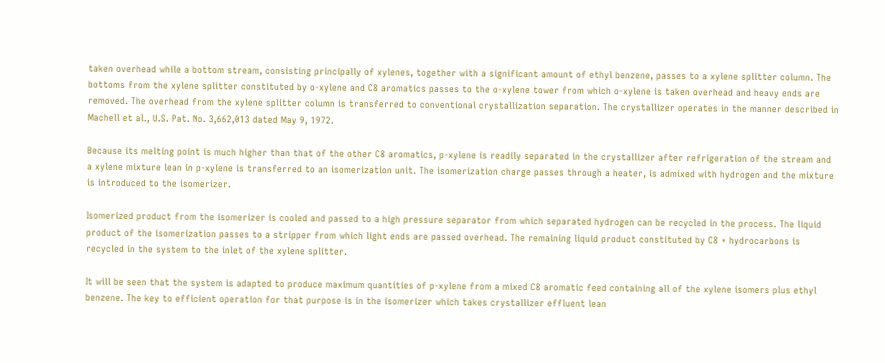taken overhead while a bottom stream, consisting principally of xylenes, together with a significant amount of ethyl benzene, passes to a xylene splitter column. The bottoms from the xylene splitter constituted by o-xylene and C8 aromatics passes to the o-xylene tower from which o-xylene is taken overhead and heavy ends are removed. The overhead from the xylene splitter column is transferred to conventional crystallization separation. The crystallizer operates in the manner described in Machell et al., U.S. Pat. No. 3,662,013 dated May 9, 1972.

Because its melting point is much higher than that of the other C8 aromatics, p-xylene is readily separated in the crystallizer after refrigeration of the stream and a xylene mixture lean in p-xylene is transferred to an isomerization unit. The isomerization charge passes through a heater, is admixed with hydrogen and the mixture is introduced to the isomerizer.

Isomerized product from the isomerizer is cooled and passed to a high pressure separator from which separated hydrogen can be recycled in the process. The liquid product of the isomerization passes to a stripper from which light ends are passed overhead. The remaining liquid product constituted by C8 + hydrocarbons is recycled in the system to the inlet of the xylene splitter.

It will be seen that the system is adapted to produce maximum quantities of p-xylene from a mixed C8 aromatic feed containing all of the xylene isomers plus ethyl benzene. The key to efficient operation for that purpose is in the isomerizer which takes crystallizer effluent lean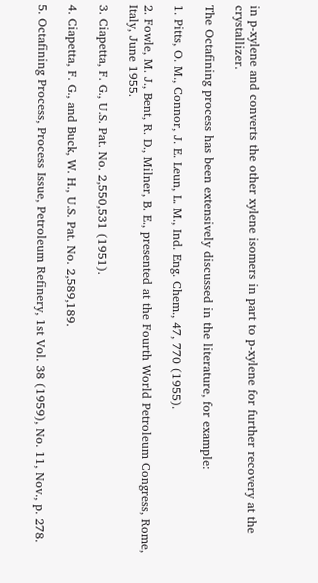in p-xylene and converts the other xylene isomers in part to p-xylene for further recovery at the crystallizer.

The Octafining process has been extensively discussed in the literature, for example:

1. Pitts, O. M., Connor, J. E. Leun, L. M., Ind. Eng. Chem., 47, 770 (1955).

2. Fowle, M. J., Bent, R. D., Milner, B. E., presented at the Fourth World Petroleum Congress, Rome, Italy, June 1955.

3. Ciapetta, F. G., U.S. Pat. No. 2,550,531 (1951).

4. Ciapetta, F. G., and Buck, W. H., U.S. Pat. No. 2,589,189.

5. Octafining Process, Process Issue, Petroleum Refinery, 1st Vol. 38 (1959), No. 11, Nov., p. 278.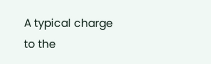A typical charge to the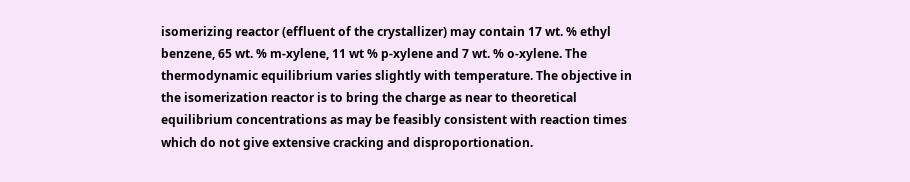isomerizing reactor (effluent of the crystallizer) may contain 17 wt. % ethyl benzene, 65 wt. % m-xylene, 11 wt % p-xylene and 7 wt. % o-xylene. The thermodynamic equilibrium varies slightly with temperature. The objective in the isomerization reactor is to bring the charge as near to theoretical equilibrium concentrations as may be feasibly consistent with reaction times which do not give extensive cracking and disproportionation.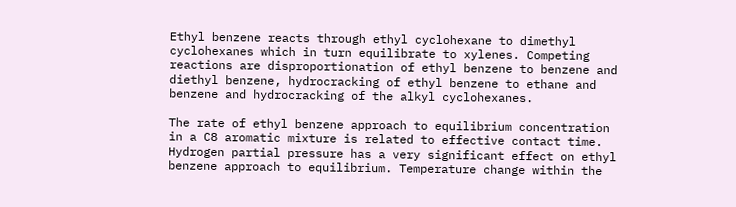Ethyl benzene reacts through ethyl cyclohexane to dimethyl cyclohexanes which in turn equilibrate to xylenes. Competing reactions are disproportionation of ethyl benzene to benzene and diethyl benzene, hydrocracking of ethyl benzene to ethane and benzene and hydrocracking of the alkyl cyclohexanes.

The rate of ethyl benzene approach to equilibrium concentration in a C8 aromatic mixture is related to effective contact time. Hydrogen partial pressure has a very significant effect on ethyl benzene approach to equilibrium. Temperature change within the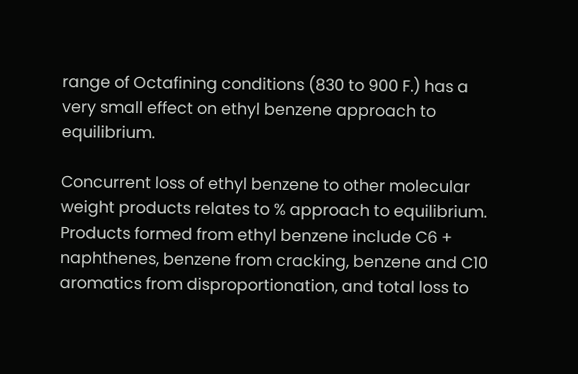range of Octafining conditions (830 to 900 F.) has a very small effect on ethyl benzene approach to equilibrium.

Concurrent loss of ethyl benzene to other molecular weight products relates to % approach to equilibrium. Products formed from ethyl benzene include C6 + naphthenes, benzene from cracking, benzene and C10 aromatics from disproportionation, and total loss to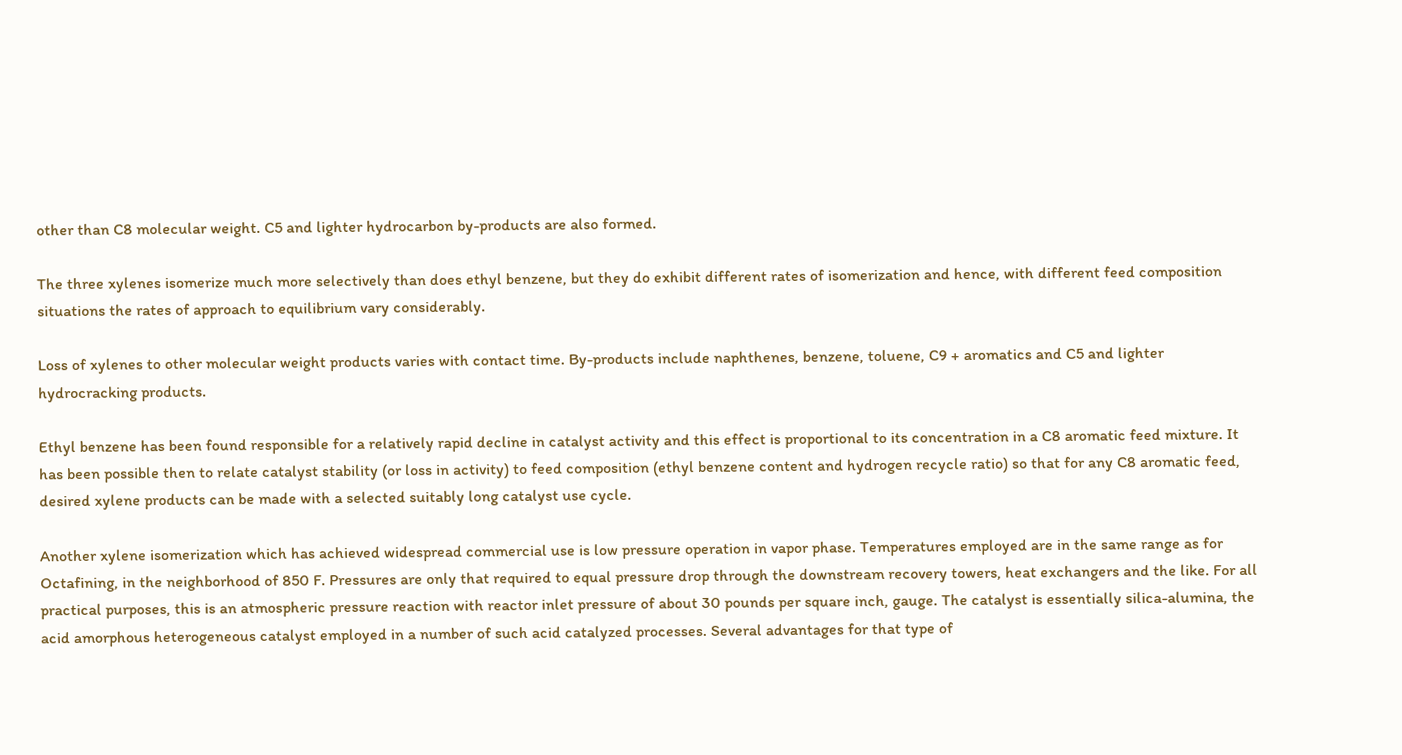other than C8 molecular weight. C5 and lighter hydrocarbon by-products are also formed.

The three xylenes isomerize much more selectively than does ethyl benzene, but they do exhibit different rates of isomerization and hence, with different feed composition situations the rates of approach to equilibrium vary considerably.

Loss of xylenes to other molecular weight products varies with contact time. By-products include naphthenes, benzene, toluene, C9 + aromatics and C5 and lighter hydrocracking products.

Ethyl benzene has been found responsible for a relatively rapid decline in catalyst activity and this effect is proportional to its concentration in a C8 aromatic feed mixture. It has been possible then to relate catalyst stability (or loss in activity) to feed composition (ethyl benzene content and hydrogen recycle ratio) so that for any C8 aromatic feed, desired xylene products can be made with a selected suitably long catalyst use cycle.

Another xylene isomerization which has achieved widespread commercial use is low pressure operation in vapor phase. Temperatures employed are in the same range as for Octafining, in the neighborhood of 850 F. Pressures are only that required to equal pressure drop through the downstream recovery towers, heat exchangers and the like. For all practical purposes, this is an atmospheric pressure reaction with reactor inlet pressure of about 30 pounds per square inch, gauge. The catalyst is essentially silica-alumina, the acid amorphous heterogeneous catalyst employed in a number of such acid catalyzed processes. Several advantages for that type of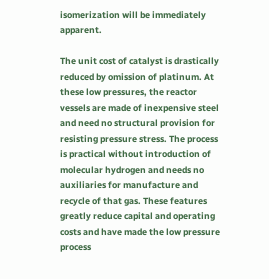isomerization will be immediately apparent.

The unit cost of catalyst is drastically reduced by omission of platinum. At these low pressures, the reactor vessels are made of inexpensive steel and need no structural provision for resisting pressure stress. The process is practical without introduction of molecular hydrogen and needs no auxiliaries for manufacture and recycle of that gas. These features greatly reduce capital and operating costs and have made the low pressure process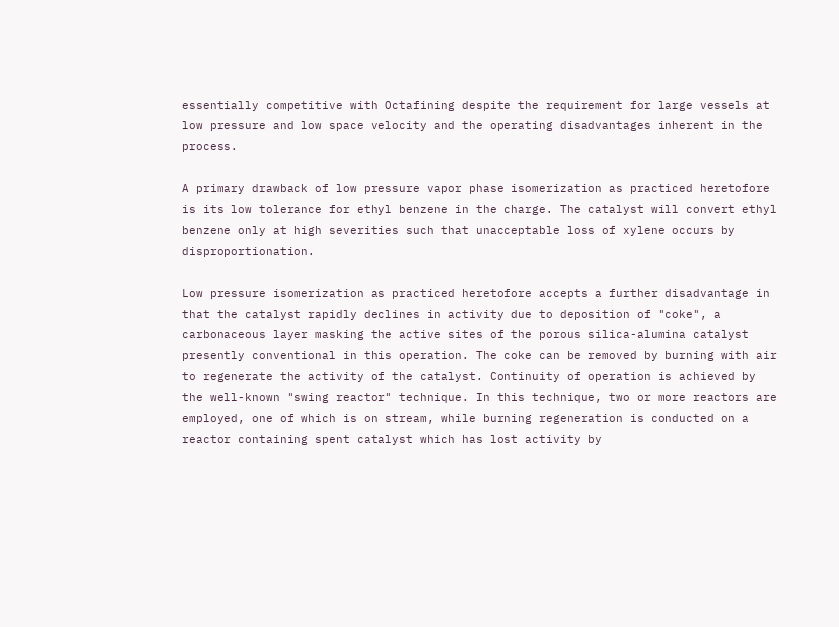essentially competitive with Octafining despite the requirement for large vessels at low pressure and low space velocity and the operating disadvantages inherent in the process.

A primary drawback of low pressure vapor phase isomerization as practiced heretofore is its low tolerance for ethyl benzene in the charge. The catalyst will convert ethyl benzene only at high severities such that unacceptable loss of xylene occurs by disproportionation.

Low pressure isomerization as practiced heretofore accepts a further disadvantage in that the catalyst rapidly declines in activity due to deposition of "coke", a carbonaceous layer masking the active sites of the porous silica-alumina catalyst presently conventional in this operation. The coke can be removed by burning with air to regenerate the activity of the catalyst. Continuity of operation is achieved by the well-known "swing reactor" technique. In this technique, two or more reactors are employed, one of which is on stream, while burning regeneration is conducted on a reactor containing spent catalyst which has lost activity by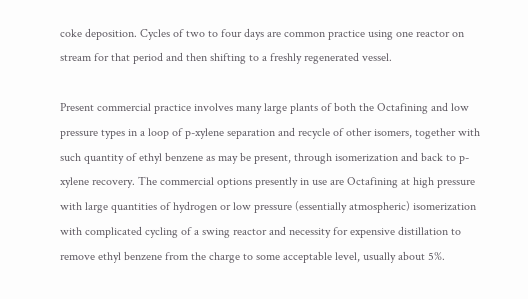coke deposition. Cycles of two to four days are common practice using one reactor on stream for that period and then shifting to a freshly regenerated vessel.

Present commercial practice involves many large plants of both the Octafining and low pressure types in a loop of p-xylene separation and recycle of other isomers, together with such quantity of ethyl benzene as may be present, through isomerization and back to p-xylene recovery. The commercial options presently in use are Octafining at high pressure with large quantities of hydrogen or low pressure (essentially atmospheric) isomerization with complicated cycling of a swing reactor and necessity for expensive distillation to remove ethyl benzene from the charge to some acceptable level, usually about 5%.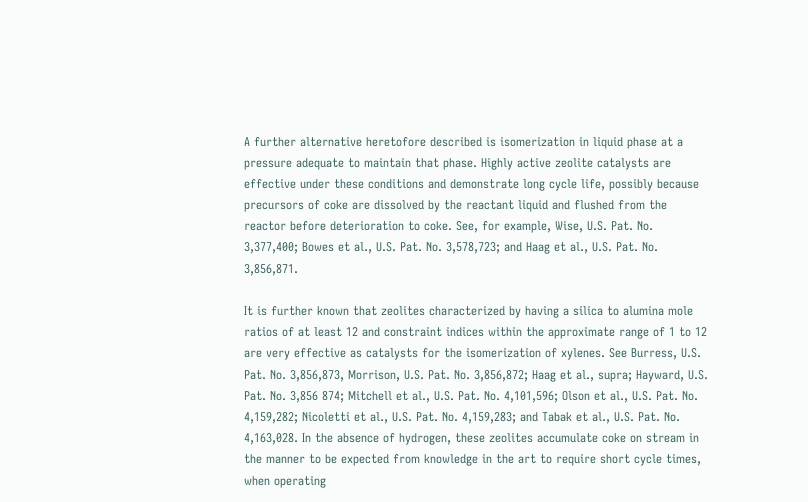A further alternative heretofore described is isomerization in liquid phase at a pressure adequate to maintain that phase. Highly active zeolite catalysts are effective under these conditions and demonstrate long cycle life, possibly because precursors of coke are dissolved by the reactant liquid and flushed from the reactor before deterioration to coke. See, for example, Wise, U.S. Pat. No. 3,377,400; Bowes et al., U.S. Pat. No. 3,578,723; and Haag et al., U.S. Pat. No. 3,856,871.

It is further known that zeolites characterized by having a silica to alumina mole ratios of at least 12 and constraint indices within the approximate range of 1 to 12 are very effective as catalysts for the isomerization of xylenes. See Burress, U.S. Pat. No. 3,856,873, Morrison, U.S. Pat. No. 3,856,872; Haag et al., supra; Hayward, U.S. Pat. No. 3,856 874; Mitchell et al., U.S. Pat. No. 4,101,596; Olson et al., U.S. Pat. No. 4,159,282; Nicoletti et al., U.S. Pat. No. 4,159,283; and Tabak et al., U.S. Pat. No. 4,163,028. In the absence of hydrogen, these zeolites accumulate coke on stream in the manner to be expected from knowledge in the art to require short cycle times, when operating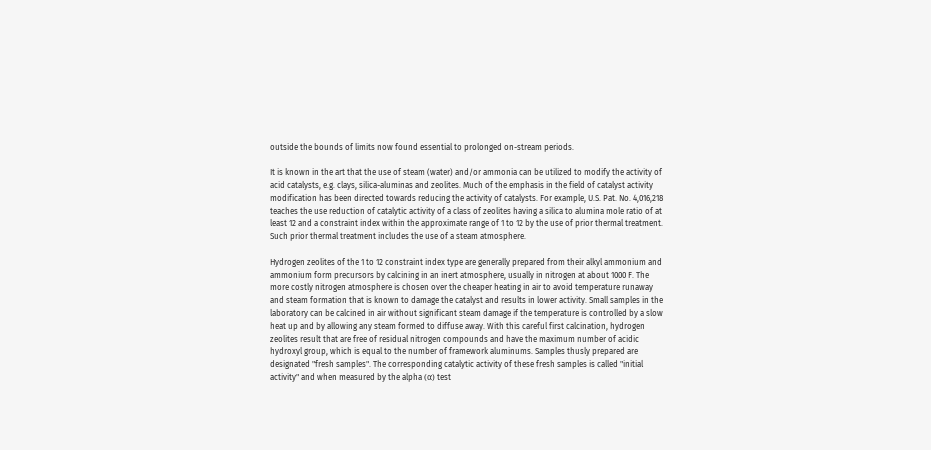outside the bounds of limits now found essential to prolonged on-stream periods.

It is known in the art that the use of steam (water) and/or ammonia can be utilized to modify the activity of acid catalysts, e.g. clays, silica-aluminas and zeolites. Much of the emphasis in the field of catalyst activity modification has been directed towards reducing the activity of catalysts. For example, U.S. Pat. No. 4,016,218 teaches the use reduction of catalytic activity of a class of zeolites having a silica to alumina mole ratio of at least 12 and a constraint index within the approximate range of 1 to 12 by the use of prior thermal treatment. Such prior thermal treatment includes the use of a steam atmosphere.

Hydrogen zeolites of the 1 to 12 constraint index type are generally prepared from their alkyl ammonium and ammonium form precursors by calcining in an inert atmosphere, usually in nitrogen at about 1000 F. The more costly nitrogen atmosphere is chosen over the cheaper heating in air to avoid temperature runaway and steam formation that is known to damage the catalyst and results in lower activity. Small samples in the laboratory can be calcined in air without significant steam damage if the temperature is controlled by a slow heat up and by allowing any steam formed to diffuse away. With this careful first calcination, hydrogen zeolites result that are free of residual nitrogen compounds and have the maximum number of acidic hydroxyl group, which is equal to the number of framework aluminums. Samples thusly prepared are designated "fresh samples". The corresponding catalytic activity of these fresh samples is called "initial activity" and when measured by the alpha (α) test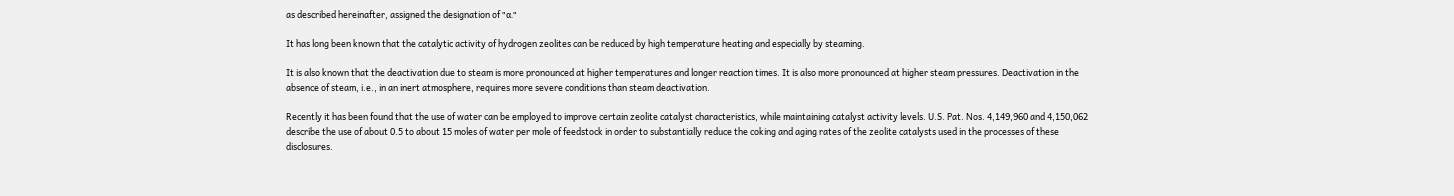as described hereinafter, assigned the designation of "α."

It has long been known that the catalytic activity of hydrogen zeolites can be reduced by high temperature heating and especially by steaming.

It is also known that the deactivation due to steam is more pronounced at higher temperatures and longer reaction times. It is also more pronounced at higher steam pressures. Deactivation in the absence of steam, i.e., in an inert atmosphere, requires more severe conditions than steam deactivation.

Recently it has been found that the use of water can be employed to improve certain zeolite catalyst characteristics, while maintaining catalyst activity levels. U.S. Pat. Nos. 4,149,960 and 4,150,062 describe the use of about 0.5 to about 15 moles of water per mole of feedstock in order to substantially reduce the coking and aging rates of the zeolite catalysts used in the processes of these disclosures.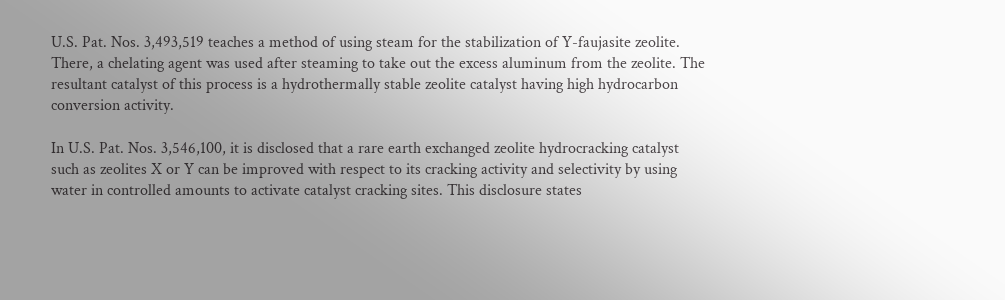U.S. Pat. Nos. 3,493,519 teaches a method of using steam for the stabilization of Y-faujasite zeolite. There, a chelating agent was used after steaming to take out the excess aluminum from the zeolite. The resultant catalyst of this process is a hydrothermally stable zeolite catalyst having high hydrocarbon conversion activity.

In U.S. Pat. Nos. 3,546,100, it is disclosed that a rare earth exchanged zeolite hydrocracking catalyst such as zeolites X or Y can be improved with respect to its cracking activity and selectivity by using water in controlled amounts to activate catalyst cracking sites. This disclosure states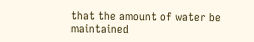that the amount of water be maintained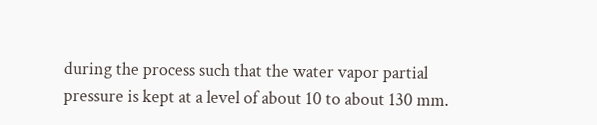during the process such that the water vapor partial pressure is kept at a level of about 10 to about 130 mm.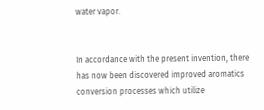water vapor.


In accordance with the present invention, there has now been discovered improved aromatics conversion processes which utilize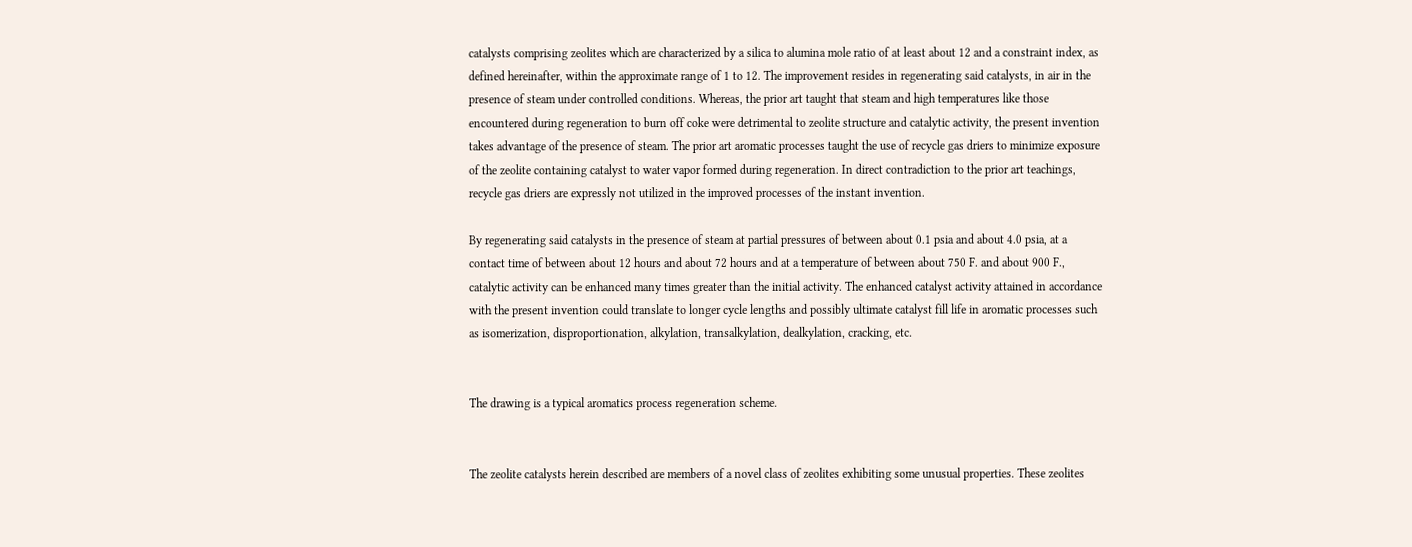catalysts comprising zeolites which are characterized by a silica to alumina mole ratio of at least about 12 and a constraint index, as defined hereinafter, within the approximate range of 1 to 12. The improvement resides in regenerating said catalysts, in air in the presence of steam under controlled conditions. Whereas, the prior art taught that steam and high temperatures like those encountered during regeneration to burn off coke were detrimental to zeolite structure and catalytic activity, the present invention takes advantage of the presence of steam. The prior art aromatic processes taught the use of recycle gas driers to minimize exposure of the zeolite containing catalyst to water vapor formed during regeneration. In direct contradiction to the prior art teachings, recycle gas driers are expressly not utilized in the improved processes of the instant invention.

By regenerating said catalysts in the presence of steam at partial pressures of between about 0.1 psia and about 4.0 psia, at a contact time of between about 12 hours and about 72 hours and at a temperature of between about 750 F. and about 900 F., catalytic activity can be enhanced many times greater than the initial activity. The enhanced catalyst activity attained in accordance with the present invention could translate to longer cycle lengths and possibly ultimate catalyst fill life in aromatic processes such as isomerization, disproportionation, alkylation, transalkylation, dealkylation, cracking, etc.


The drawing is a typical aromatics process regeneration scheme.


The zeolite catalysts herein described are members of a novel class of zeolites exhibiting some unusual properties. These zeolites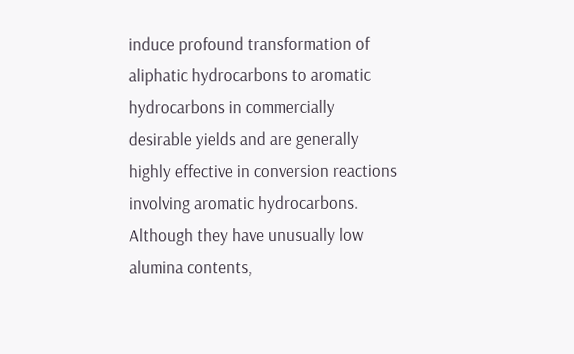induce profound transformation of aliphatic hydrocarbons to aromatic hydrocarbons in commercially desirable yields and are generally highly effective in conversion reactions involving aromatic hydrocarbons. Although they have unusually low alumina contents,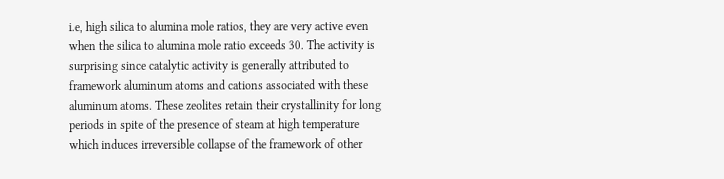i.e, high silica to alumina mole ratios, they are very active even when the silica to alumina mole ratio exceeds 30. The activity is surprising since catalytic activity is generally attributed to framework aluminum atoms and cations associated with these aluminum atoms. These zeolites retain their crystallinity for long periods in spite of the presence of steam at high temperature which induces irreversible collapse of the framework of other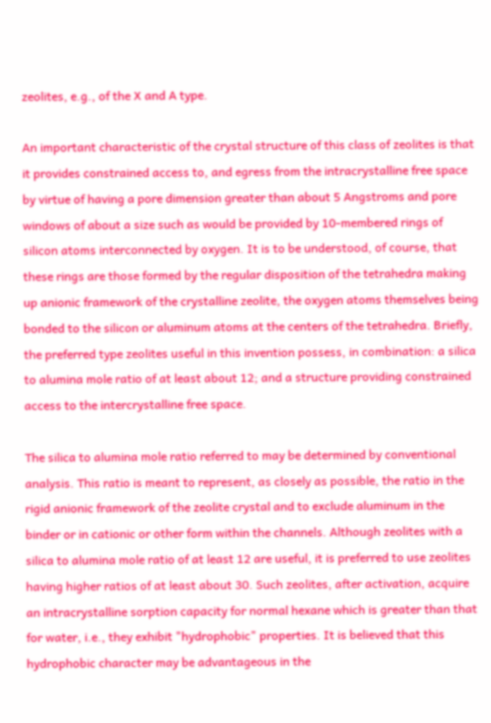zeolites, e.g., of the X and A type.

An important characteristic of the crystal structure of this class of zeolites is that it provides constrained access to, and egress from the intracrystalline free space by virtue of having a pore dimension greater than about 5 Angstroms and pore windows of about a size such as would be provided by 10-membered rings of silicon atoms interconnected by oxygen. It is to be understood, of course, that these rings are those formed by the regular disposition of the tetrahedra making up anionic framework of the crystalline zeolite, the oxygen atoms themselves being bonded to the silicon or aluminum atoms at the centers of the tetrahedra. Briefly, the preferred type zeolites useful in this invention possess, in combination: a silica to alumina mole ratio of at least about 12; and a structure providing constrained access to the intercrystalline free space.

The silica to alumina mole ratio referred to may be determined by conventional analysis. This ratio is meant to represent, as closely as possible, the ratio in the rigid anionic framework of the zeolite crystal and to exclude aluminum in the binder or in cationic or other form within the channels. Although zeolites with a silica to alumina mole ratio of at least 12 are useful, it is preferred to use zeolites having higher ratios of at least about 30. Such zeolites, after activation, acquire an intracrystalline sorption capacity for normal hexane which is greater than that for water, i.e., they exhibit "hydrophobic" properties. It is believed that this hydrophobic character may be advantageous in the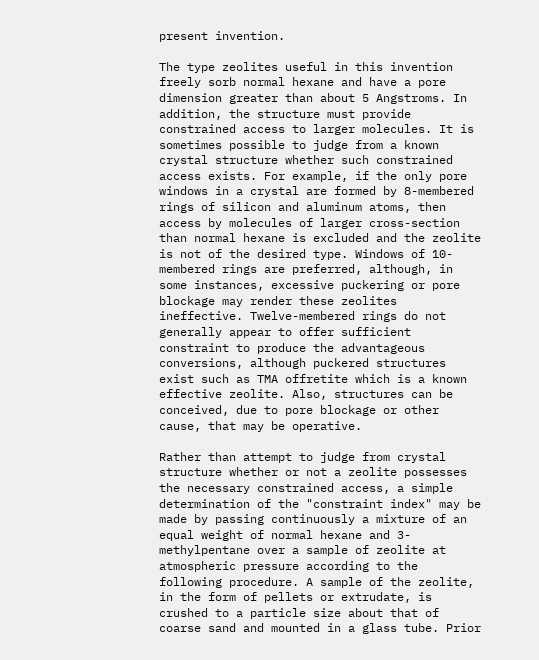present invention.

The type zeolites useful in this invention freely sorb normal hexane and have a pore dimension greater than about 5 Angstroms. In addition, the structure must provide constrained access to larger molecules. It is sometimes possible to judge from a known crystal structure whether such constrained access exists. For example, if the only pore windows in a crystal are formed by 8-membered rings of silicon and aluminum atoms, then access by molecules of larger cross-section than normal hexane is excluded and the zeolite is not of the desired type. Windows of 10-membered rings are preferred, although, in some instances, excessive puckering or pore blockage may render these zeolites ineffective. Twelve-membered rings do not generally appear to offer sufficient constraint to produce the advantageous conversions, although puckered structures exist such as TMA offretite which is a known effective zeolite. Also, structures can be conceived, due to pore blockage or other cause, that may be operative.

Rather than attempt to judge from crystal structure whether or not a zeolite possesses the necessary constrained access, a simple determination of the "constraint index" may be made by passing continuously a mixture of an equal weight of normal hexane and 3-methylpentane over a sample of zeolite at atmospheric pressure according to the following procedure. A sample of the zeolite, in the form of pellets or extrudate, is crushed to a particle size about that of coarse sand and mounted in a glass tube. Prior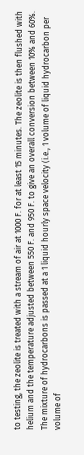to testing, the zeolite is treated with a stream of air at 1000 F. for at least 15 minutes. The zeolite is then flushed with helium and the temperature adjusted between 550 F. and 950 F. to give an overall conversion between 10% and 60%. The mixture of hydrocarbons is passed at a 1 liquid hourly space velocity (i.e., 1 volume of liquid hydrocarbon per volume of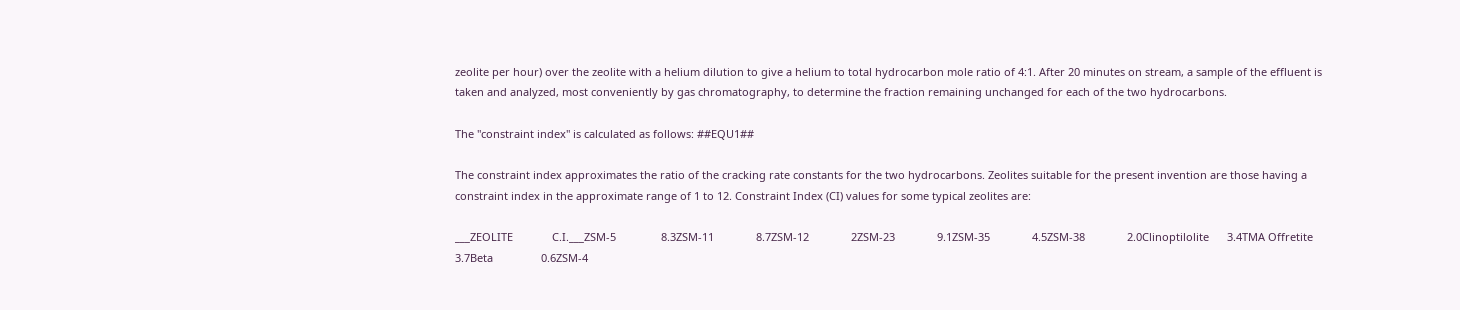zeolite per hour) over the zeolite with a helium dilution to give a helium to total hydrocarbon mole ratio of 4:1. After 20 minutes on stream, a sample of the effluent is taken and analyzed, most conveniently by gas chromatography, to determine the fraction remaining unchanged for each of the two hydrocarbons.

The "constraint index" is calculated as follows: ##EQU1##

The constraint index approximates the ratio of the cracking rate constants for the two hydrocarbons. Zeolites suitable for the present invention are those having a constraint index in the approximate range of 1 to 12. Constraint Index (CI) values for some typical zeolites are:

___ZEOLITE             C.I.___ZSM-5               8.3ZSM-11              8.7ZSM-12              2ZSM-23              9.1ZSM-35              4.5ZSM-38              2.0Clinoptilolite      3.4TMA Offretite       3.7Beta                0.6ZSM-4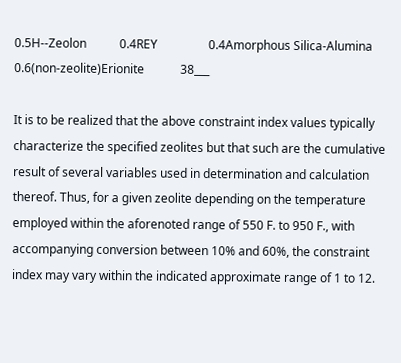0.5H--Zeolon           0.4REY                 0.4Amorphous Silica-Alumina               0.6(non-zeolite)Erionite            38___

It is to be realized that the above constraint index values typically characterize the specified zeolites but that such are the cumulative result of several variables used in determination and calculation thereof. Thus, for a given zeolite depending on the temperature employed within the aforenoted range of 550 F. to 950 F., with accompanying conversion between 10% and 60%, the constraint index may vary within the indicated approximate range of 1 to 12.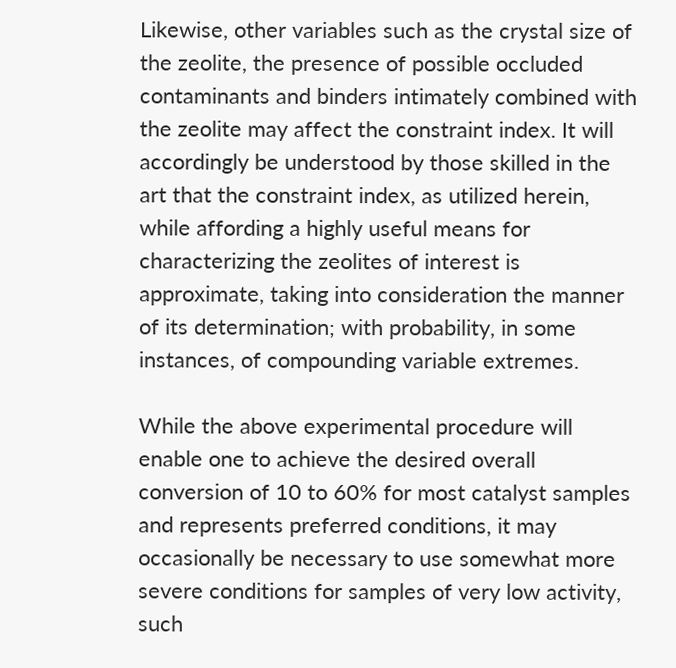Likewise, other variables such as the crystal size of the zeolite, the presence of possible occluded contaminants and binders intimately combined with the zeolite may affect the constraint index. It will accordingly be understood by those skilled in the art that the constraint index, as utilized herein, while affording a highly useful means for characterizing the zeolites of interest is approximate, taking into consideration the manner of its determination; with probability, in some instances, of compounding variable extremes.

While the above experimental procedure will enable one to achieve the desired overall conversion of 10 to 60% for most catalyst samples and represents preferred conditions, it may occasionally be necessary to use somewhat more severe conditions for samples of very low activity, such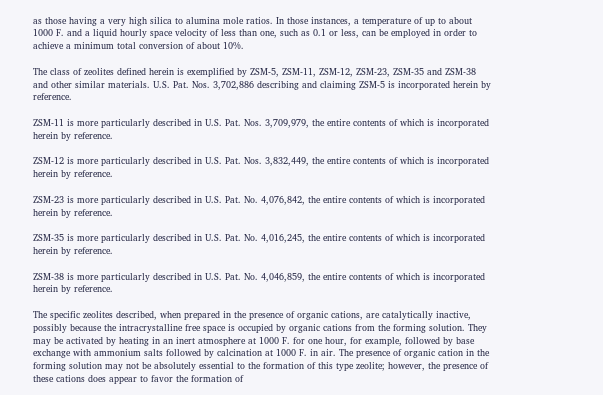as those having a very high silica to alumina mole ratios. In those instances, a temperature of up to about 1000 F. and a liquid hourly space velocity of less than one, such as 0.1 or less, can be employed in order to achieve a minimum total conversion of about 10%.

The class of zeolites defined herein is exemplified by ZSM-5, ZSM-11, ZSM-12, ZSM-23, ZSM-35 and ZSM-38 and other similar materials. U.S. Pat. Nos. 3,702,886 describing and claiming ZSM-5 is incorporated herein by reference.

ZSM-11 is more particularly described in U.S. Pat. Nos. 3,709,979, the entire contents of which is incorporated herein by reference.

ZSM-12 is more particularly described in U.S. Pat. Nos. 3,832,449, the entire contents of which is incorporated herein by reference.

ZSM-23 is more particularly described in U.S. Pat. No. 4,076,842, the entire contents of which is incorporated herein by reference.

ZSM-35 is more particularly described in U.S. Pat. No. 4,016,245, the entire contents of which is incorporated herein by reference.

ZSM-38 is more particularly described in U.S. Pat. No. 4,046,859, the entire contents of which is incorporated herein by reference.

The specific zeolites described, when prepared in the presence of organic cations, are catalytically inactive, possibly because the intracrystalline free space is occupied by organic cations from the forming solution. They may be activated by heating in an inert atmosphere at 1000 F. for one hour, for example, followed by base exchange with ammonium salts followed by calcination at 1000 F. in air. The presence of organic cation in the forming solution may not be absolutely essential to the formation of this type zeolite; however, the presence of these cations does appear to favor the formation of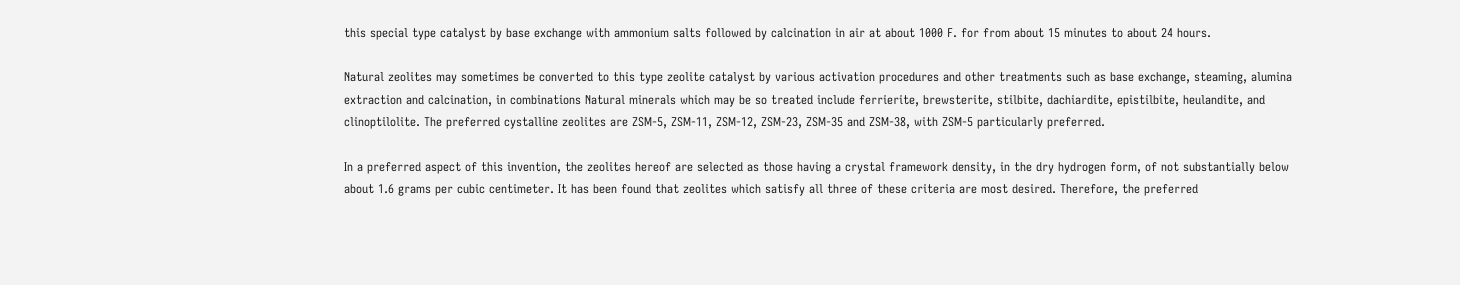this special type catalyst by base exchange with ammonium salts followed by calcination in air at about 1000 F. for from about 15 minutes to about 24 hours.

Natural zeolites may sometimes be converted to this type zeolite catalyst by various activation procedures and other treatments such as base exchange, steaming, alumina extraction and calcination, in combinations Natural minerals which may be so treated include ferrierite, brewsterite, stilbite, dachiardite, epistilbite, heulandite, and clinoptilolite. The preferred cystalline zeolites are ZSM-5, ZSM-11, ZSM-12, ZSM-23, ZSM-35 and ZSM-38, with ZSM-5 particularly preferred.

In a preferred aspect of this invention, the zeolites hereof are selected as those having a crystal framework density, in the dry hydrogen form, of not substantially below about 1.6 grams per cubic centimeter. It has been found that zeolites which satisfy all three of these criteria are most desired. Therefore, the preferred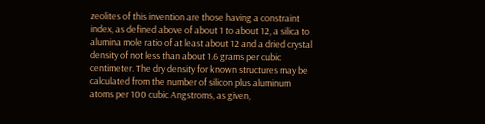zeolites of this invention are those having a constraint index, as defined above of about 1 to about 12, a silica to alumina mole ratio of at least about 12 and a dried crystal density of not less than about 1.6 grams per cubic centimeter. The dry density for known structures may be calculated from the number of silicon plus aluminum atoms per 100 cubic Angstroms, as given,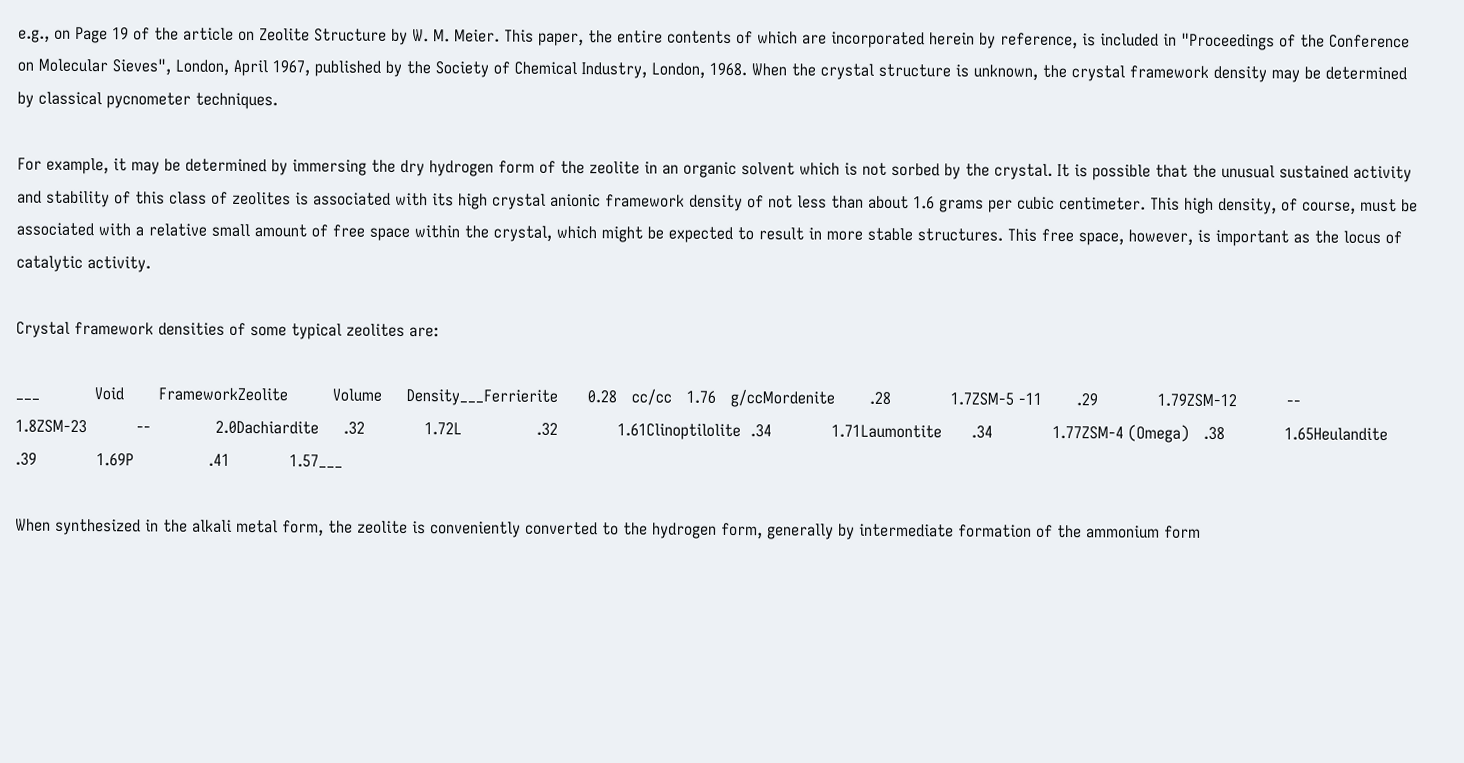e.g., on Page 19 of the article on Zeolite Structure by W. M. Meier. This paper, the entire contents of which are incorporated herein by reference, is included in "Proceedings of the Conference on Molecular Sieves", London, April 1967, published by the Society of Chemical Industry, London, 1968. When the crystal structure is unknown, the crystal framework density may be determined by classical pycnometer techniques.

For example, it may be determined by immersing the dry hydrogen form of the zeolite in an organic solvent which is not sorbed by the crystal. It is possible that the unusual sustained activity and stability of this class of zeolites is associated with its high crystal anionic framework density of not less than about 1.6 grams per cubic centimeter. This high density, of course, must be associated with a relative small amount of free space within the crystal, which might be expected to result in more stable structures. This free space, however, is important as the locus of catalytic activity.

Crystal framework densities of some typical zeolites are:

___           Void       FrameworkZeolite         Volume     Density___Ferrierite      0.28   cc/cc   1.76   g/ccMordenite       .28            1.7ZSM-5 -11       .29            1.79ZSM-12          --             1.8ZSM-23          --             2.0Dachiardite     .32            1.72L               .32            1.61Clinoptilolite  .34            1.71Laumontite      .34            1.77ZSM-4 (Omega)   .38            1.65Heulandite      .39            1.69P               .41            1.57___

When synthesized in the alkali metal form, the zeolite is conveniently converted to the hydrogen form, generally by intermediate formation of the ammonium form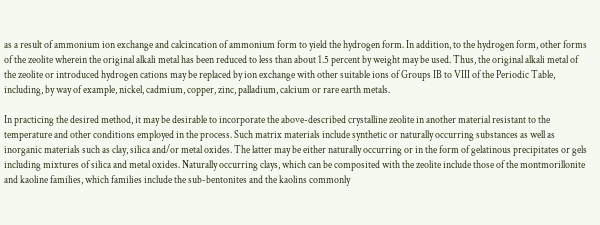as a result of ammonium ion exchange and calcincation of ammonium form to yield the hydrogen form. In addition, to the hydrogen form, other forms of the zeolite wherein the original alkali metal has been reduced to less than about 1.5 percent by weight may be used. Thus, the original alkali metal of the zeolite or introduced hydrogen cations may be replaced by ion exchange with other suitable ions of Groups IB to VIII of the Periodic Table, including, by way of example, nickel, cadmium, copper, zinc, palladium, calcium or rare earth metals.

In practicing the desired method, it may be desirable to incorporate the above-described crystalline zeolite in another material resistant to the temperature and other conditions employed in the process. Such matrix materials include synthetic or naturally occurring substances as well as inorganic materials such as clay, silica and/or metal oxides. The latter may be either naturally occurring or in the form of gelatinous precipitates or gels including mixtures of silica and metal oxides. Naturally occurring clays, which can be composited with the zeolite include those of the montmorillonite and kaoline families, which families include the sub-bentonites and the kaolins commonly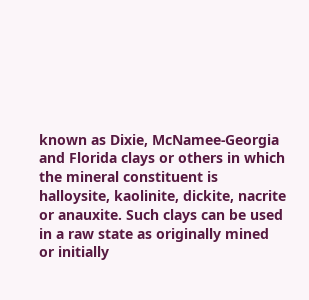known as Dixie, McNamee-Georgia and Florida clays or others in which the mineral constituent is halloysite, kaolinite, dickite, nacrite or anauxite. Such clays can be used in a raw state as originally mined or initially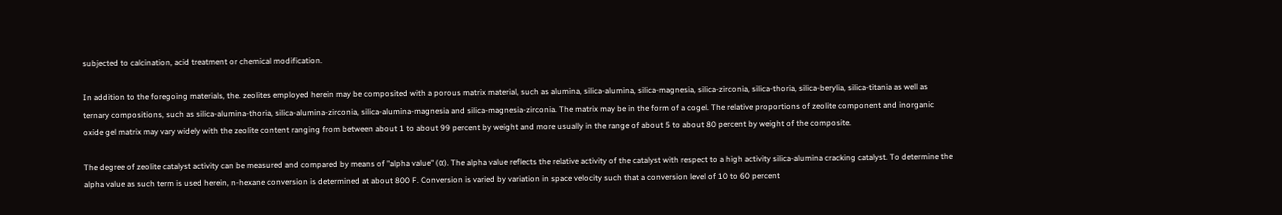subjected to calcination, acid treatment or chemical modification.

In addition to the foregoing materials, the. zeolites employed herein may be composited with a porous matrix material, such as alumina, silica-alumina, silica-magnesia, silica-zirconia, silica-thoria, silica-berylia, silica-titania as well as ternary compositions, such as silica-alumina-thoria, silica-alumina-zirconia, silica-alumina-magnesia and silica-magnesia-zirconia. The matrix may be in the form of a cogel. The relative proportions of zeolite component and inorganic oxide gel matrix may vary widely with the zeolite content ranging from between about 1 to about 99 percent by weight and more usually in the range of about 5 to about 80 percent by weight of the composite.

The degree of zeolite catalyst activity can be measured and compared by means of "alpha value" (α). The alpha value reflects the relative activity of the catalyst with respect to a high activity silica-alumina cracking catalyst. To determine the alpha value as such term is used herein, n-hexane conversion is determined at about 800 F. Conversion is varied by variation in space velocity such that a conversion level of 10 to 60 percent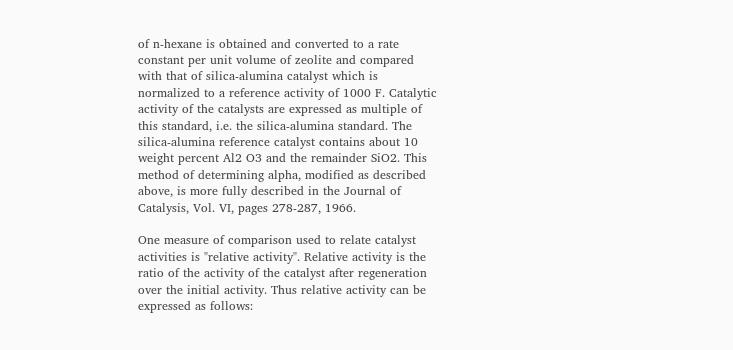of n-hexane is obtained and converted to a rate constant per unit volume of zeolite and compared with that of silica-alumina catalyst which is normalized to a reference activity of 1000 F. Catalytic activity of the catalysts are expressed as multiple of this standard, i.e. the silica-alumina standard. The silica-alumina reference catalyst contains about 10 weight percent Al2 O3 and the remainder SiO2. This method of determining alpha, modified as described above, is more fully described in the Journal of Catalysis, Vol. VI, pages 278-287, 1966.

One measure of comparison used to relate catalyst activities is "relative activity". Relative activity is the ratio of the activity of the catalyst after regeneration over the initial activity. Thus relative activity can be expressed as follows: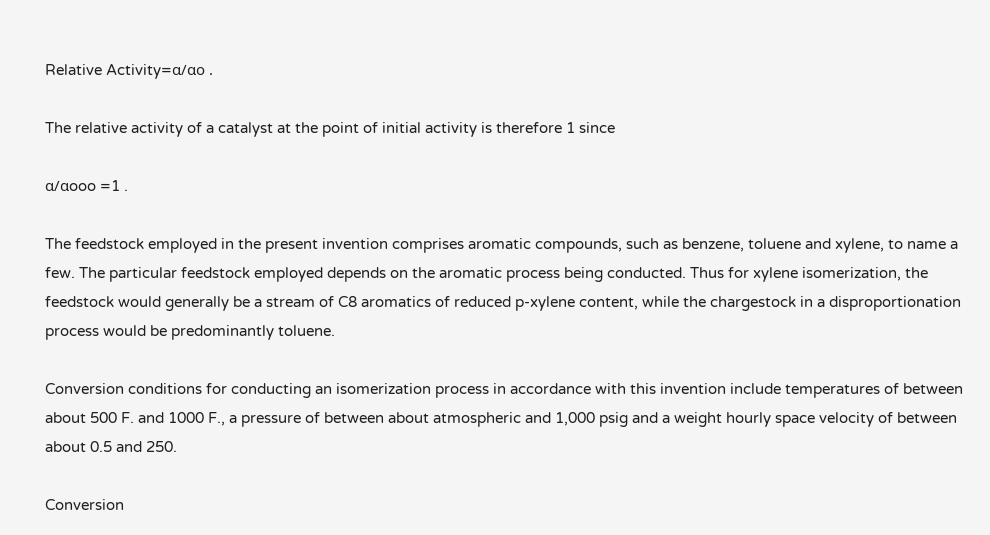Relative Activity=α/αo .

The relative activity of a catalyst at the point of initial activity is therefore 1 since

α/αooo =1 .

The feedstock employed in the present invention comprises aromatic compounds, such as benzene, toluene and xylene, to name a few. The particular feedstock employed depends on the aromatic process being conducted. Thus for xylene isomerization, the feedstock would generally be a stream of C8 aromatics of reduced p-xylene content, while the chargestock in a disproportionation process would be predominantly toluene.

Conversion conditions for conducting an isomerization process in accordance with this invention include temperatures of between about 500 F. and 1000 F., a pressure of between about atmospheric and 1,000 psig and a weight hourly space velocity of between about 0.5 and 250.

Conversion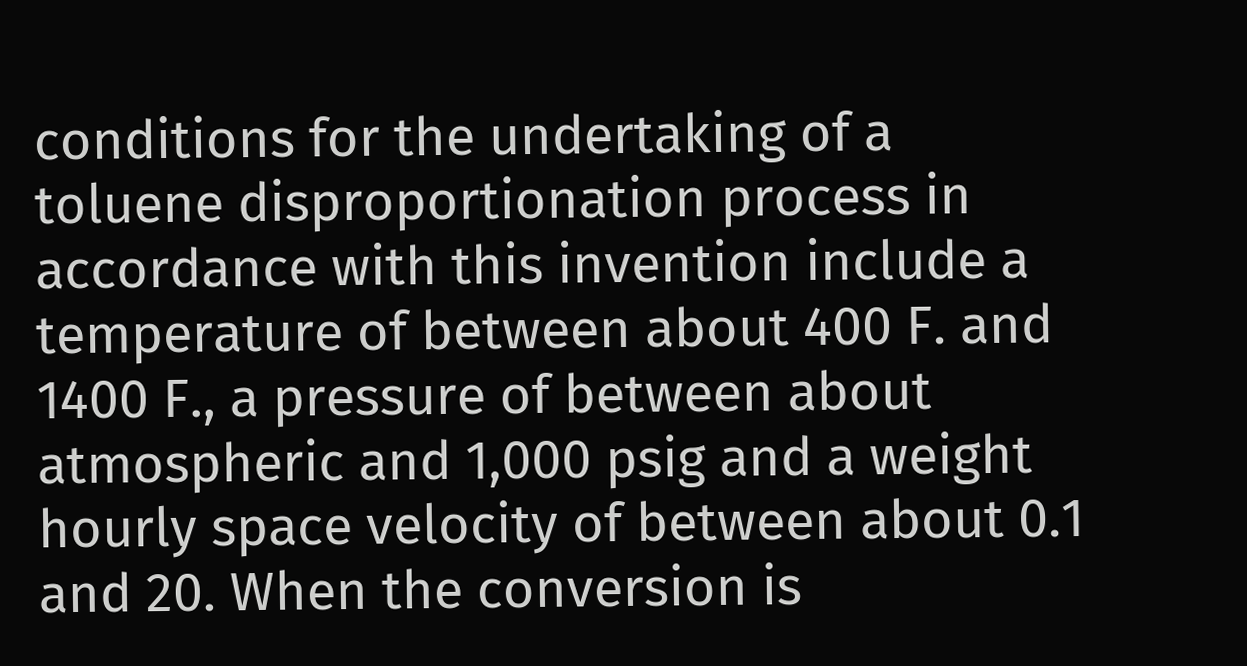conditions for the undertaking of a toluene disproportionation process in accordance with this invention include a temperature of between about 400 F. and 1400 F., a pressure of between about atmospheric and 1,000 psig and a weight hourly space velocity of between about 0.1 and 20. When the conversion is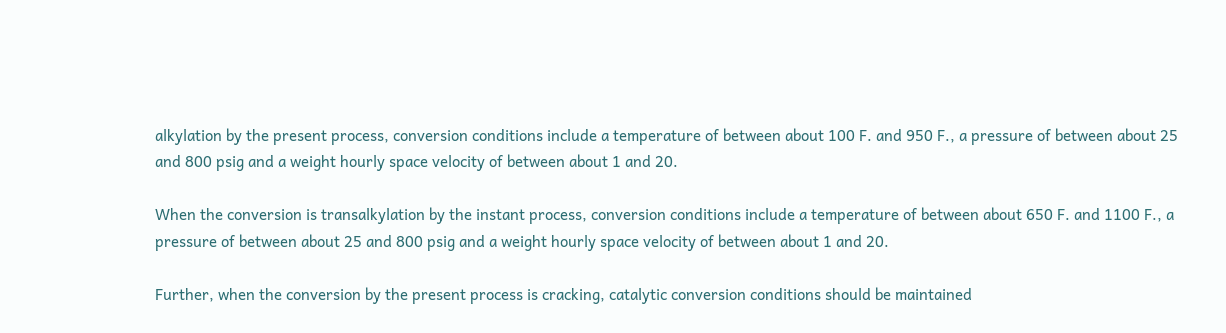alkylation by the present process, conversion conditions include a temperature of between about 100 F. and 950 F., a pressure of between about 25 and 800 psig and a weight hourly space velocity of between about 1 and 20.

When the conversion is transalkylation by the instant process, conversion conditions include a temperature of between about 650 F. and 1100 F., a pressure of between about 25 and 800 psig and a weight hourly space velocity of between about 1 and 20.

Further, when the conversion by the present process is cracking, catalytic conversion conditions should be maintained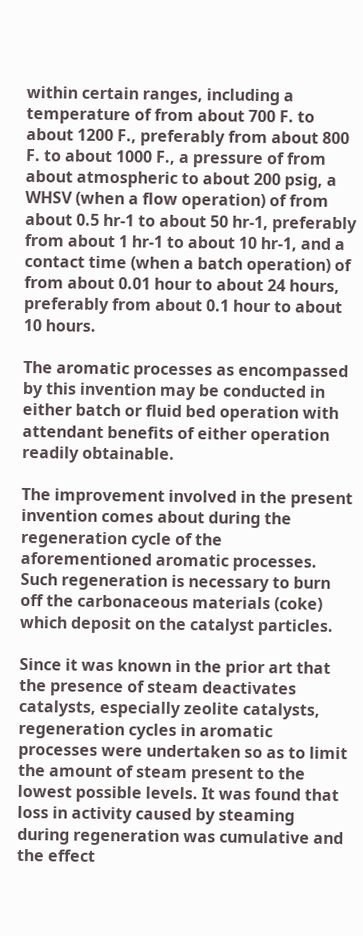within certain ranges, including a temperature of from about 700 F. to about 1200 F., preferably from about 800 F. to about 1000 F., a pressure of from about atmospheric to about 200 psig, a WHSV (when a flow operation) of from about 0.5 hr-1 to about 50 hr-1, preferably from about 1 hr-1 to about 10 hr-1, and a contact time (when a batch operation) of from about 0.01 hour to about 24 hours, preferably from about 0.1 hour to about 10 hours.

The aromatic processes as encompassed by this invention may be conducted in either batch or fluid bed operation with attendant benefits of either operation readily obtainable.

The improvement involved in the present invention comes about during the regeneration cycle of the aforementioned aromatic processes. Such regeneration is necessary to burn off the carbonaceous materials (coke) which deposit on the catalyst particles.

Since it was known in the prior art that the presence of steam deactivates catalysts, especially zeolite catalysts, regeneration cycles in aromatic processes were undertaken so as to limit the amount of steam present to the lowest possible levels. It was found that loss in activity caused by steaming during regeneration was cumulative and the effect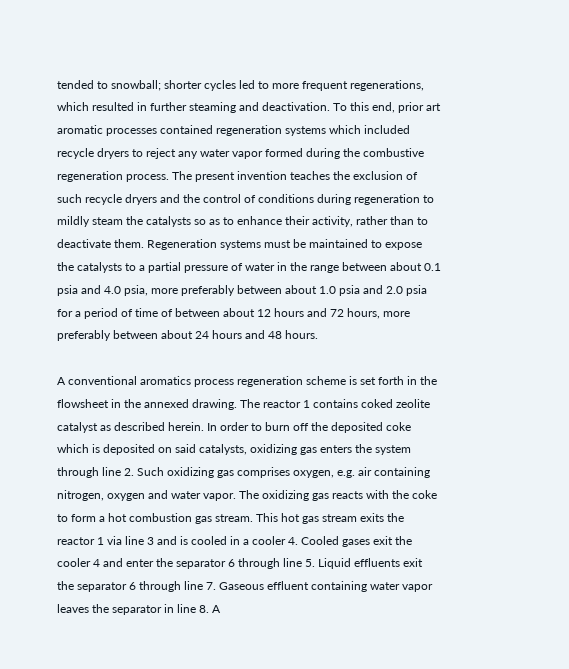tended to snowball; shorter cycles led to more frequent regenerations, which resulted in further steaming and deactivation. To this end, prior art aromatic processes contained regeneration systems which included recycle dryers to reject any water vapor formed during the combustive regeneration process. The present invention teaches the exclusion of such recycle dryers and the control of conditions during regeneration to mildly steam the catalysts so as to enhance their activity, rather than to deactivate them. Regeneration systems must be maintained to expose the catalysts to a partial pressure of water in the range between about 0.1 psia and 4.0 psia, more preferably between about 1.0 psia and 2.0 psia for a period of time of between about 12 hours and 72 hours, more preferably between about 24 hours and 48 hours.

A conventional aromatics process regeneration scheme is set forth in the flowsheet in the annexed drawing. The reactor 1 contains coked zeolite catalyst as described herein. In order to burn off the deposited coke which is deposited on said catalysts, oxidizing gas enters the system through line 2. Such oxidizing gas comprises oxygen, e.g. air containing nitrogen, oxygen and water vapor. The oxidizing gas reacts with the coke to form a hot combustion gas stream. This hot gas stream exits the reactor 1 via line 3 and is cooled in a cooler 4. Cooled gases exit the cooler 4 and enter the separator 6 through line 5. Liquid effluents exit the separator 6 through line 7. Gaseous effluent containing water vapor leaves the separator in line 8. A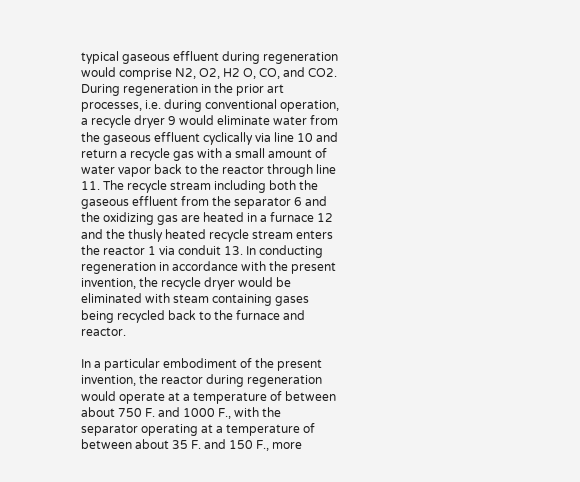typical gaseous effluent during regeneration would comprise N2, O2, H2 O, CO, and CO2. During regeneration in the prior art processes, i.e. during conventional operation, a recycle dryer 9 would eliminate water from the gaseous effluent cyclically via line 10 and return a recycle gas with a small amount of water vapor back to the reactor through line 11. The recycle stream including both the gaseous effluent from the separator 6 and the oxidizing gas are heated in a furnace 12 and the thusly heated recycle stream enters the reactor 1 via conduit 13. In conducting regeneration in accordance with the present invention, the recycle dryer would be eliminated with steam containing gases being recycled back to the furnace and reactor.

In a particular embodiment of the present invention, the reactor during regeneration would operate at a temperature of between about 750 F. and 1000 F., with the separator operating at a temperature of between about 35 F. and 150 F., more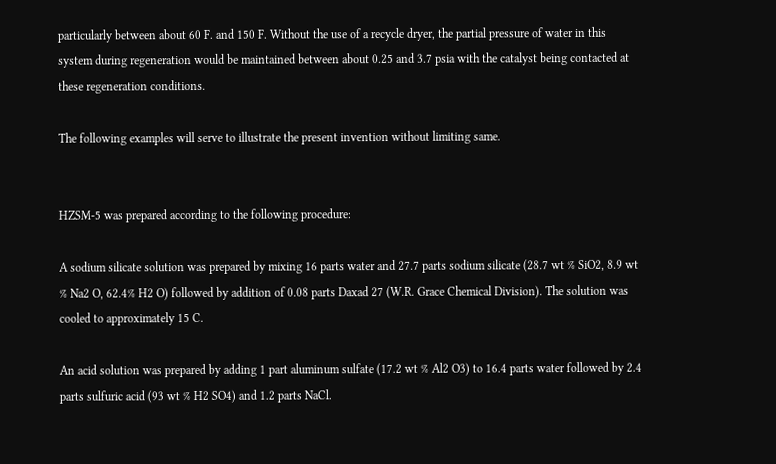particularly between about 60 F. and 150 F. Without the use of a recycle dryer, the partial pressure of water in this system during regeneration would be maintained between about 0.25 and 3.7 psia with the catalyst being contacted at these regeneration conditions.

The following examples will serve to illustrate the present invention without limiting same.


HZSM-5 was prepared according to the following procedure:

A sodium silicate solution was prepared by mixing 16 parts water and 27.7 parts sodium silicate (28.7 wt % SiO2, 8.9 wt % Na2 O, 62.4% H2 O) followed by addition of 0.08 parts Daxad 27 (W.R. Grace Chemical Division). The solution was cooled to approximately 15 C.

An acid solution was prepared by adding 1 part aluminum sulfate (17.2 wt % Al2 O3) to 16.4 parts water followed by 2.4 parts sulfuric acid (93 wt % H2 SO4) and 1.2 parts NaCl.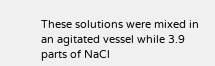These solutions were mixed in an agitated vessel while 3.9 parts of NaCl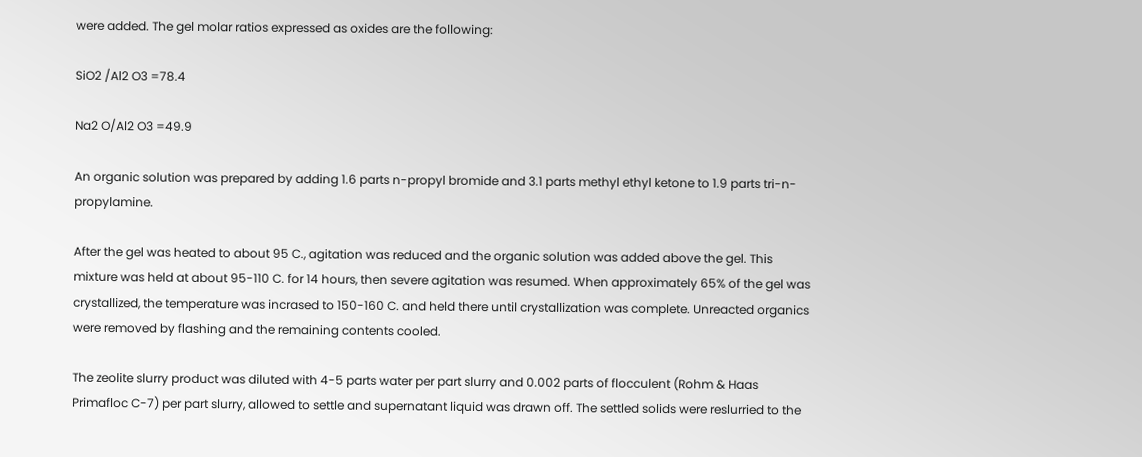were added. The gel molar ratios expressed as oxides are the following:

SiO2 /Al2 O3 =78.4

Na2 O/Al2 O3 =49.9

An organic solution was prepared by adding 1.6 parts n-propyl bromide and 3.1 parts methyl ethyl ketone to 1.9 parts tri-n-propylamine.

After the gel was heated to about 95 C., agitation was reduced and the organic solution was added above the gel. This mixture was held at about 95-110 C. for 14 hours, then severe agitation was resumed. When approximately 65% of the gel was crystallized, the temperature was incrased to 150-160 C. and held there until crystallization was complete. Unreacted organics were removed by flashing and the remaining contents cooled.

The zeolite slurry product was diluted with 4-5 parts water per part slurry and 0.002 parts of flocculent (Rohm & Haas Primafloc C-7) per part slurry, allowed to settle and supernatant liquid was drawn off. The settled solids were reslurried to the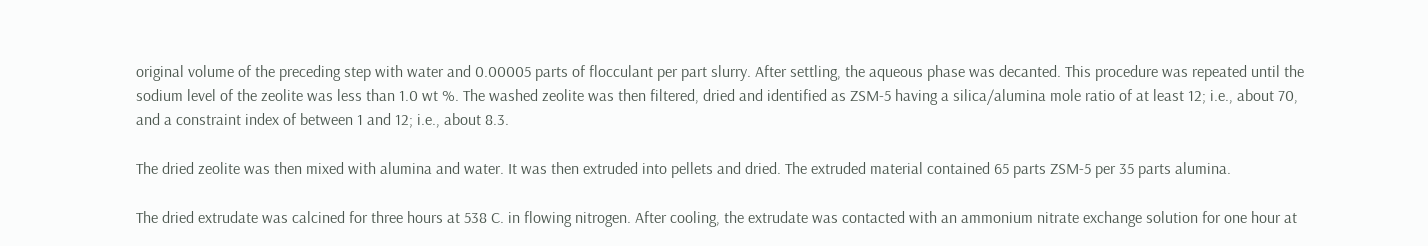original volume of the preceding step with water and 0.00005 parts of flocculant per part slurry. After settling, the aqueous phase was decanted. This procedure was repeated until the sodium level of the zeolite was less than 1.0 wt %. The washed zeolite was then filtered, dried and identified as ZSM-5 having a silica/alumina mole ratio of at least 12; i.e., about 70, and a constraint index of between 1 and 12; i.e., about 8.3.

The dried zeolite was then mixed with alumina and water. It was then extruded into pellets and dried. The extruded material contained 65 parts ZSM-5 per 35 parts alumina.

The dried extrudate was calcined for three hours at 538 C. in flowing nitrogen. After cooling, the extrudate was contacted with an ammonium nitrate exchange solution for one hour at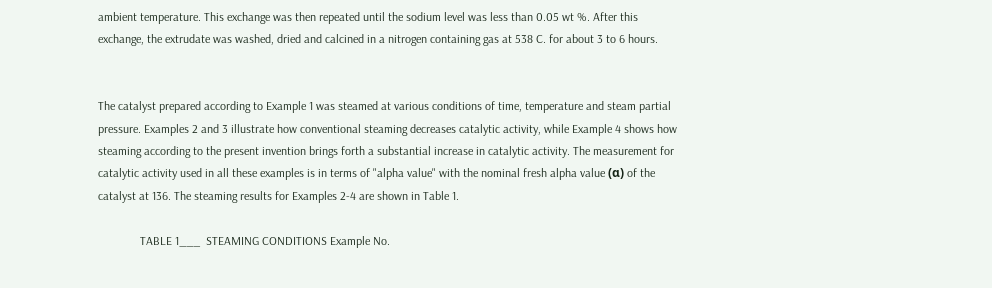ambient temperature. This exchange was then repeated until the sodium level was less than 0.05 wt %. After this exchange, the extrudate was washed, dried and calcined in a nitrogen containing gas at 538 C. for about 3 to 6 hours.


The catalyst prepared according to Example 1 was steamed at various conditions of time, temperature and steam partial pressure. Examples 2 and 3 illustrate how conventional steaming decreases catalytic activity, while Example 4 shows how steaming according to the present invention brings forth a substantial increase in catalytic activity. The measurement for catalytic activity used in all these examples is in terms of "alpha value" with the nominal fresh alpha value (α) of the catalyst at 136. The steaming results for Examples 2-4 are shown in Table 1.

              TABLE 1___  STEAMING CONDITIONS Example No.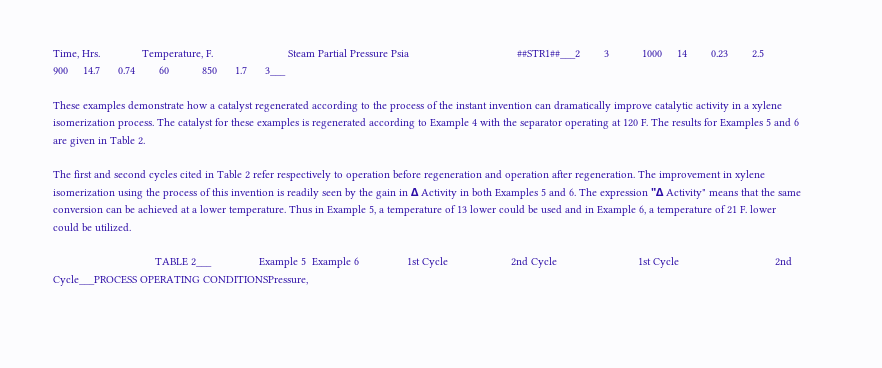Time, Hrs.              Temperature, F.                         Steam Partial Pressure Psia                                    ##STR1##___2        3           1000     14        0.23        2.5          900     14.7      0.74        60           850      1.7      3___

These examples demonstrate how a catalyst regenerated according to the process of the instant invention can dramatically improve catalytic activity in a xylene isomerization process. The catalyst for these examples is regenerated according to Example 4 with the separator operating at 120 F. The results for Examples 5 and 6 are given in Table 2.

The first and second cycles cited in Table 2 refer respectively to operation before regeneration and operation after regeneration. The improvement in xylene isomerization using the process of this invention is readily seen by the gain in Δ Activity in both Examples 5 and 6. The expression "Δ Activity" means that the same conversion can be achieved at a lower temperature. Thus in Example 5, a temperature of 13 lower could be used and in Example 6, a temperature of 21 F. lower could be utilized.

                                  TABLE 2___                Example 5  Example 6                1st Cycle                     2nd Cycle                           1st Cycle                                2nd Cycle___PROCESS OPERATING CONDITIONSPressure,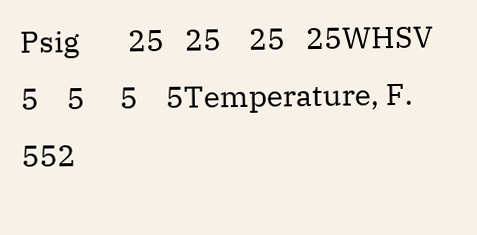Psig       25   25    25   25WHSV                 5    5     5    5Temperature, F.                552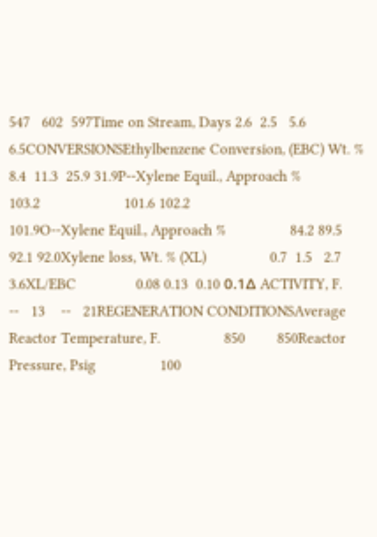547   602  597Time on Stream, Days 2.6  2.5   5.6  6.5CONVERSIONSEthylbenzene Conversion, (EBC) Wt. %                8.4  11.3  25.9 31.9P--Xylene Equil., Approach %                103.2                     101.6 102.2                                101.9O--Xylene Equil., Approach %                84.2 89.5  92.1 92.0Xylene loss, Wt. % (XL)                0.7  1.5   2.7  3.6XL/EBC               0.08 0.13  0.10 0.1Δ ACTIVITY, F.                --   13    --   21REGENERATION CONDITIONSAverage Reactor Temperature, F.                850        850Reactor Pressure, Psig                100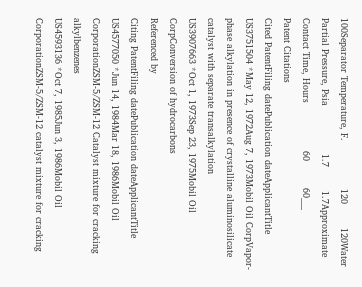100Separator Temperature, F.                120        120Water Partial Pressure, Psia                1.7        1.7Approximate Contact Time, Hours                60         60___
Patent Citations
Cited PatentFiling datePublication dateApplicantTitle
US3751504 *May 12, 1972Aug 7, 1973Mobil Oil CorpVapor-phase alkylation in presence of crystalline aluminosilicate catalyst with separate transalkylation
US3907663 *Oct 1, 1973Sep 23, 1975Mobil Oil CorpConversion of hydrocarbons
Referenced by
Citing PatentFiling datePublication dateApplicantTitle
US4577050 *Jun 14, 1984Mar 18, 1986Mobil Oil CorporationZSM-5/ZSM-12 Catalyst mixture for cracking alkylbenzenes
US4593136 *Oct 7, 1985Jun 3, 1986Mobil Oil CorporationZSM-5/ZSM-12 catalyst mixture for cracking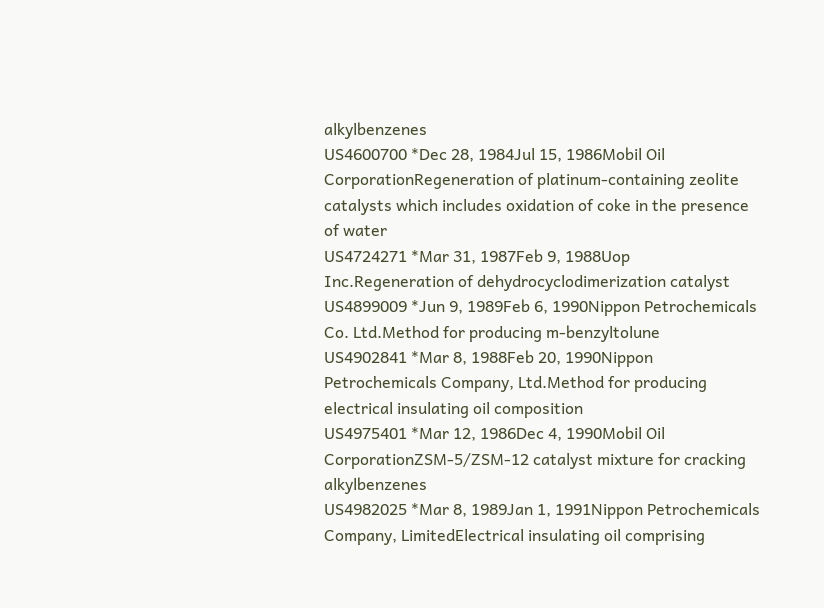alkylbenzenes
US4600700 *Dec 28, 1984Jul 15, 1986Mobil Oil CorporationRegeneration of platinum-containing zeolite catalysts which includes oxidation of coke in the presence of water
US4724271 *Mar 31, 1987Feb 9, 1988Uop Inc.Regeneration of dehydrocyclodimerization catalyst
US4899009 *Jun 9, 1989Feb 6, 1990Nippon Petrochemicals Co. Ltd.Method for producing m-benzyltolune
US4902841 *Mar 8, 1988Feb 20, 1990Nippon Petrochemicals Company, Ltd.Method for producing electrical insulating oil composition
US4975401 *Mar 12, 1986Dec 4, 1990Mobil Oil CorporationZSM-5/ZSM-12 catalyst mixture for cracking alkylbenzenes
US4982025 *Mar 8, 1989Jan 1, 1991Nippon Petrochemicals Company, LimitedElectrical insulating oil comprising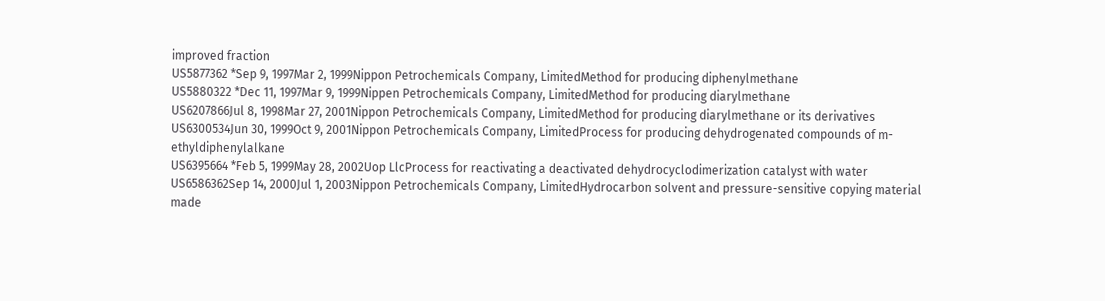improved fraction
US5877362 *Sep 9, 1997Mar 2, 1999Nippon Petrochemicals Company, LimitedMethod for producing diphenylmethane
US5880322 *Dec 11, 1997Mar 9, 1999Nippen Petrochemicals Company, LimitedMethod for producing diarylmethane
US6207866Jul 8, 1998Mar 27, 2001Nippon Petrochemicals Company, LimitedMethod for producing diarylmethane or its derivatives
US6300534Jun 30, 1999Oct 9, 2001Nippon Petrochemicals Company, LimitedProcess for producing dehydrogenated compounds of m-ethyldiphenylalkane
US6395664 *Feb 5, 1999May 28, 2002Uop LlcProcess for reactivating a deactivated dehydrocyclodimerization catalyst with water
US6586362Sep 14, 2000Jul 1, 2003Nippon Petrochemicals Company, LimitedHydrocarbon solvent and pressure-sensitive copying material made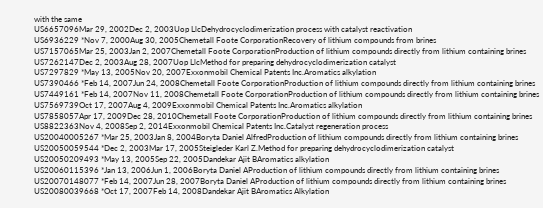with the same
US6657096Mar 29, 2002Dec 2, 2003Uop LlcDehydrocyclodimerization process with catalyst reactivation
US6936229 *Nov 7, 2000Aug 30, 2005Chemetall Foote CorporationRecovery of lithium compounds from brines
US7157065Mar 25, 2003Jan 2, 2007Chemetall Foote CorporationProduction of lithium compounds directly from lithium containing brines
US7262147Dec 2, 2003Aug 28, 2007Uop LlcMethod for preparing dehydrocyclodimerization catalyst
US7297829 *May 13, 2005Nov 20, 2007Exxonmobil Chemical Patents Inc.Aromatics alkylation
US7390466 *Feb 14, 2007Jun 24, 2008Chemetall Foote CorporationProduction of lithium compounds directly from lithium containing brines
US7449161 *Feb 14, 2007Nov 11, 2008Chemetall Foote CorporationProduction of lithium compounds directly from lithium containing brines
US7569739Oct 17, 2007Aug 4, 2009Exxonmobil Chemical Patents Inc.Aromatics alkylation
US7858057Apr 17, 2009Dec 28, 2010Chemetall Foote CorporationProduction of lithium compounds directly from lithium containing brines
US8822363Nov 4, 2008Sep 2, 2014Exxonmobil Chemical Patents Inc.Catalyst regeneration process
US20040005267 *Mar 25, 2003Jan 8, 2004Boryta Daniel AlfredProduction of lithium compounds directly from lithium containing brines
US20050059544 *Dec 2, 2003Mar 17, 2005Steigleder Karl Z.Method for preparing dehydrocyclodimerization catalyst
US20050209493 *May 13, 2005Sep 22, 2005Dandekar Ajit BAromatics alkylation
US20060115396 *Jan 13, 2006Jun 1, 2006Boryta Daniel AProduction of lithium compounds directly from lithium containing brines
US20070148077 *Feb 14, 2007Jun 28, 2007Boryta Daniel AProduction of lithium compounds directly from lithium containing brines
US20080039668 *Oct 17, 2007Feb 14, 2008Dandekar Ajit BAromatics Alkylation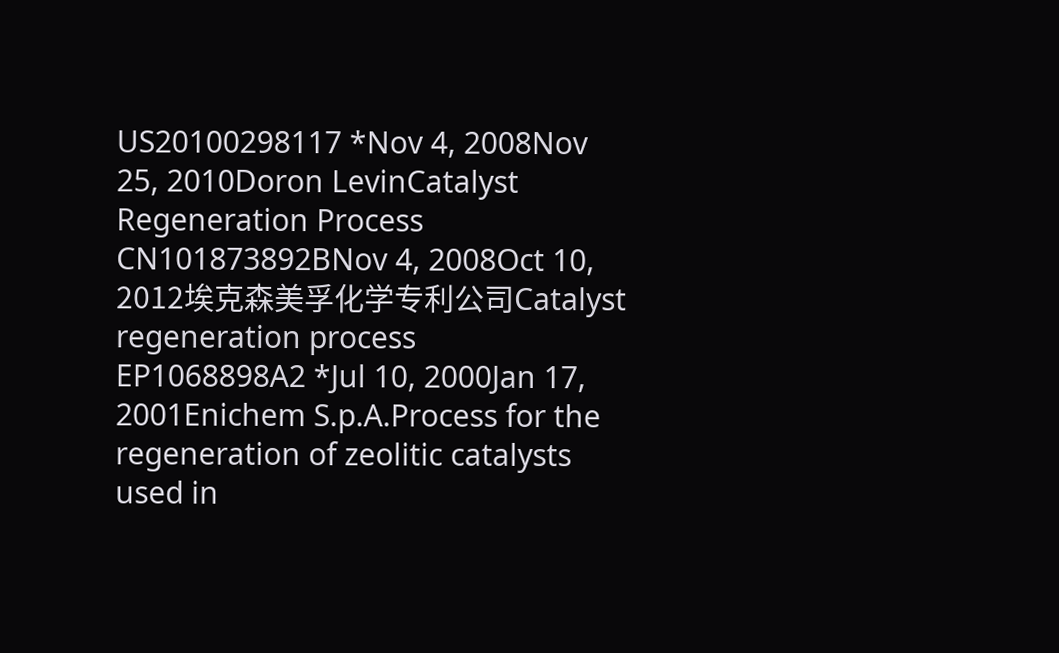US20100298117 *Nov 4, 2008Nov 25, 2010Doron LevinCatalyst Regeneration Process
CN101873892BNov 4, 2008Oct 10, 2012埃克森美孚化学专利公司Catalyst regeneration process
EP1068898A2 *Jul 10, 2000Jan 17, 2001Enichem S.p.A.Process for the regeneration of zeolitic catalysts used in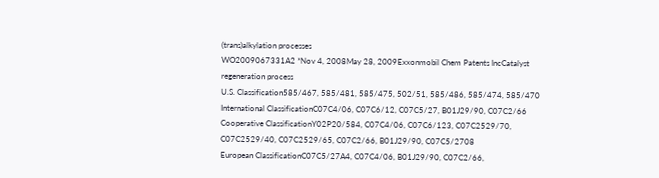(trans)alkylation processes
WO2009067331A2 *Nov 4, 2008May 28, 2009Exxonmobil Chem Patents IncCatalyst regeneration process
U.S. Classification585/467, 585/481, 585/475, 502/51, 585/486, 585/474, 585/470
International ClassificationC07C4/06, C07C6/12, C07C5/27, B01J29/90, C07C2/66
Cooperative ClassificationY02P20/584, C07C4/06, C07C6/123, C07C2529/70, C07C2529/40, C07C2529/65, C07C2/66, B01J29/90, C07C5/2708
European ClassificationC07C5/27A4, C07C4/06, B01J29/90, C07C2/66,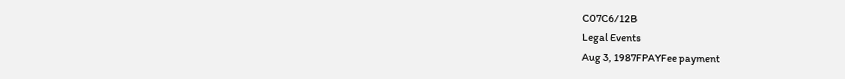C07C6/12B
Legal Events
Aug 3, 1987FPAYFee payment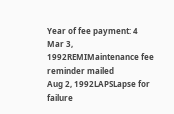Year of fee payment: 4
Mar 3, 1992REMIMaintenance fee reminder mailed
Aug 2, 1992LAPSLapse for failure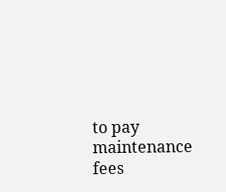to pay maintenance fees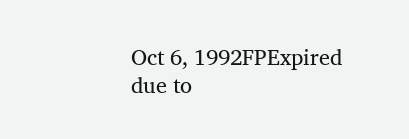Oct 6, 1992FPExpired due to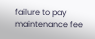failure to pay maintenance fee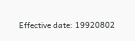Effective date: 19920802